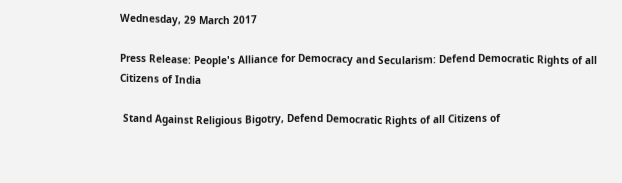Wednesday, 29 March 2017

Press Release: People's Alliance for Democracy and Secularism: Defend Democratic Rights of all Citizens of India

 Stand Against Religious Bigotry, Defend Democratic Rights of all Citizens of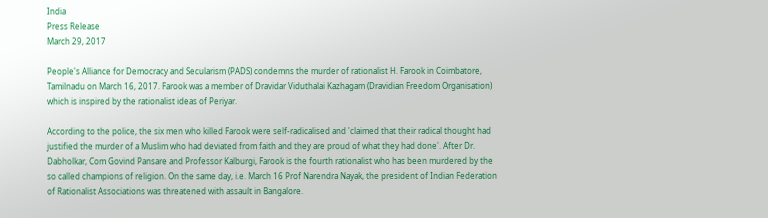India
Press Release
March 29, 2017

People's Alliance for Democracy and Secularism (PADS) condemns the murder of rationalist H. Farook in Coimbatore, Tamilnadu on March 16, 2017. Farook was a member of Dravidar Viduthalai Kazhagam (Dravidian Freedom Organisation) which is inspired by the rationalist ideas of Periyar.

According to the police, the six men who killed Farook were self-radicalised and 'claimed that their radical thought had justified the murder of a Muslim who had deviated from faith and they are proud of what they had done'. After Dr. Dabholkar, Com Govind Pansare and Professor Kalburgi, Farook is the fourth rationalist who has been murdered by the so called champions of religion. On the same day, i.e. March 16 Prof Narendra Nayak, the president of Indian Federation of Rationalist Associations was threatened with assault in Bangalore.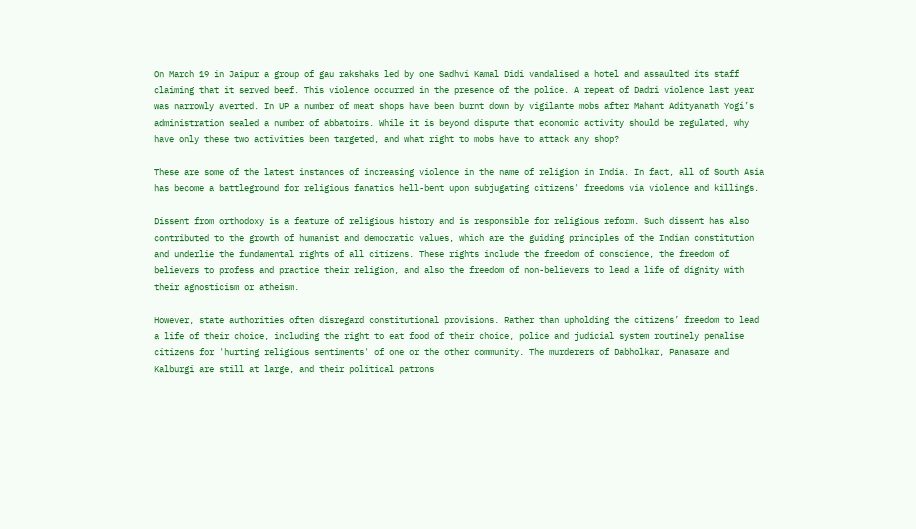On March 19 in Jaipur a group of gau rakshaks led by one Sadhvi Kamal Didi vandalised a hotel and assaulted its staff claiming that it served beef. This violence occurred in the presence of the police. A repeat of Dadri violence last year was narrowly averted. In UP a number of meat shops have been burnt down by vigilante mobs after Mahant Adityanath Yogi’s administration sealed a number of abbatoirs. While it is beyond dispute that economic activity should be regulated, why have only these two activities been targeted, and what right to mobs have to attack any shop?

These are some of the latest instances of increasing violence in the name of religion in India. In fact, all of South Asia has become a battleground for religious fanatics hell-bent upon subjugating citizens' freedoms via violence and killings.

Dissent from orthodoxy is a feature of religious history and is responsible for religious reform. Such dissent has also contributed to the growth of humanist and democratic values, which are the guiding principles of the Indian constitution and underlie the fundamental rights of all citizens. These rights include the freedom of conscience, the freedom of believers to profess and practice their religion, and also the freedom of non-believers to lead a life of dignity with their agnosticism or atheism.

However, state authorities often disregard constitutional provisions. Rather than upholding the citizens’ freedom to lead a life of their choice, including the right to eat food of their choice, police and judicial system routinely penalise citizens for 'hurting religious sentiments' of one or the other community. The murderers of Dabholkar, Panasare and Kalburgi are still at large, and their political patrons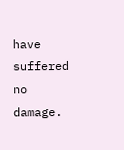have suffered no damage.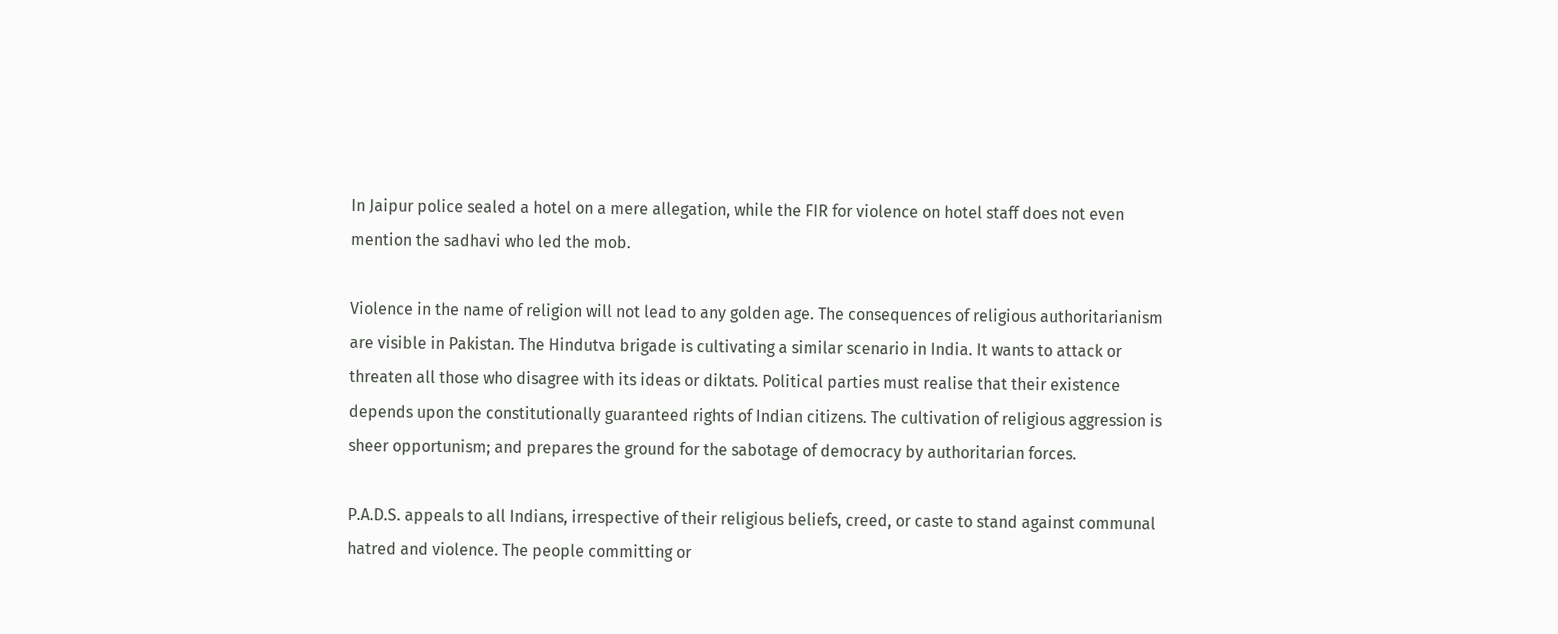In Jaipur police sealed a hotel on a mere allegation, while the FIR for violence on hotel staff does not even mention the sadhavi who led the mob.

Violence in the name of religion will not lead to any golden age. The consequences of religious authoritarianism are visible in Pakistan. The Hindutva brigade is cultivating a similar scenario in India. It wants to attack or threaten all those who disagree with its ideas or diktats. Political parties must realise that their existence depends upon the constitutionally guaranteed rights of Indian citizens. The cultivation of religious aggression is sheer opportunism; and prepares the ground for the sabotage of democracy by authoritarian forces.

P.A.D.S. appeals to all Indians, irrespective of their religious beliefs, creed, or caste to stand against communal hatred and violence. The people committing or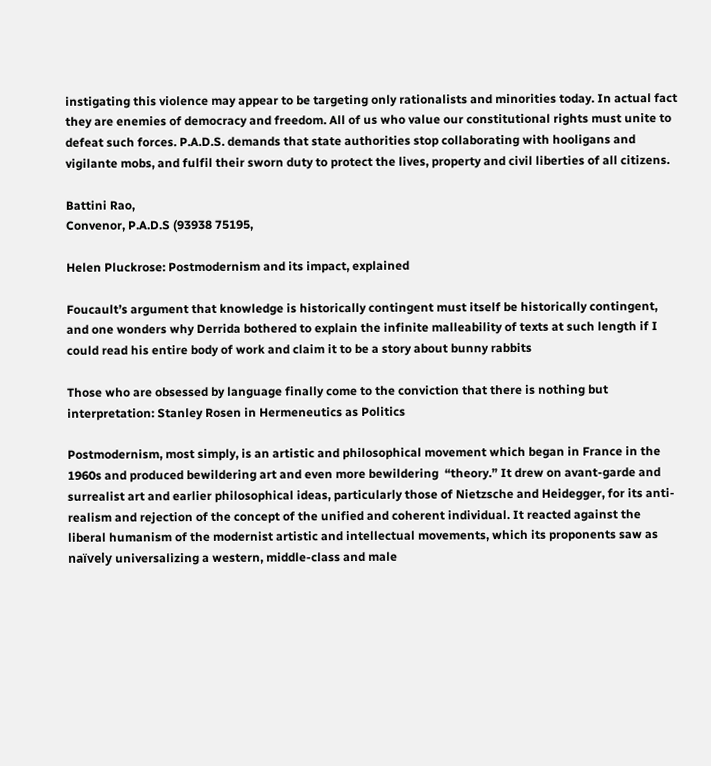instigating this violence may appear to be targeting only rationalists and minorities today. In actual fact they are enemies of democracy and freedom. All of us who value our constitutional rights must unite to defeat such forces. P.A.D.S. demands that state authorities stop collaborating with hooligans and vigilante mobs, and fulfil their sworn duty to protect the lives, property and civil liberties of all citizens.

Battini Rao,
Convenor, P.A.D.S (93938 75195,

Helen Pluckrose: Postmodernism and its impact, explained

Foucault’s argument that knowledge is historically contingent must itself be historically contingent, and one wonders why Derrida bothered to explain the infinite malleability of texts at such length if I could read his entire body of work and claim it to be a story about bunny rabbits

Those who are obsessed by language finally come to the conviction that there is nothing but interpretation: Stanley Rosen in Hermeneutics as Politics

Postmodernism, most simply, is an artistic and philosophical movement which began in France in the 1960s and produced bewildering art and even more bewildering  “theory.” It drew on avant-garde and surrealist art and earlier philosophical ideas, particularly those of Nietzsche and Heidegger, for its anti-realism and rejection of the concept of the unified and coherent individual. It reacted against the liberal humanism of the modernist artistic and intellectual movements, which its proponents saw as naïvely universalizing a western, middle-class and male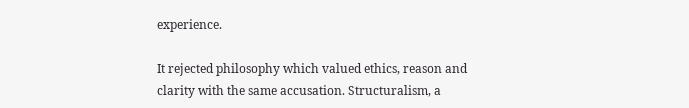experience.

It rejected philosophy which valued ethics, reason and clarity with the same accusation. Structuralism, a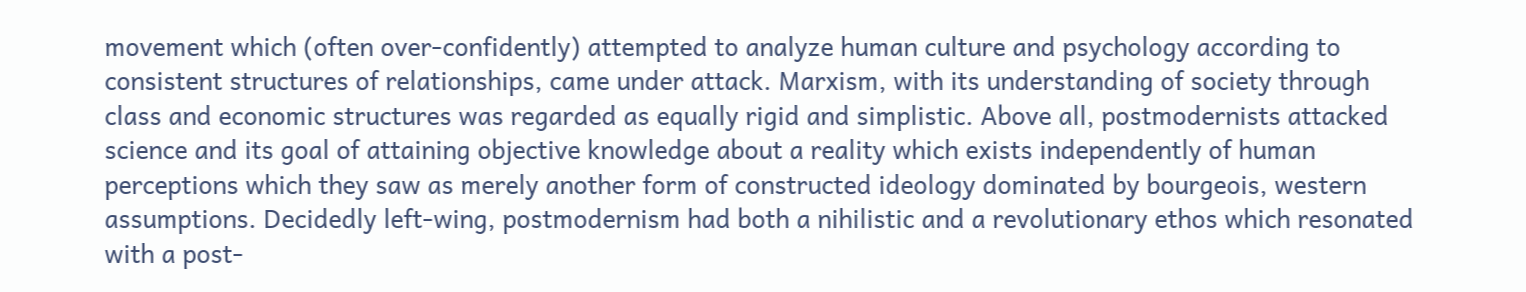movement which (often over-confidently) attempted to analyze human culture and psychology according to consistent structures of relationships, came under attack. Marxism, with its understanding of society through class and economic structures was regarded as equally rigid and simplistic. Above all, postmodernists attacked science and its goal of attaining objective knowledge about a reality which exists independently of human perceptions which they saw as merely another form of constructed ideology dominated by bourgeois, western assumptions. Decidedly left-wing, postmodernism had both a nihilistic and a revolutionary ethos which resonated with a post-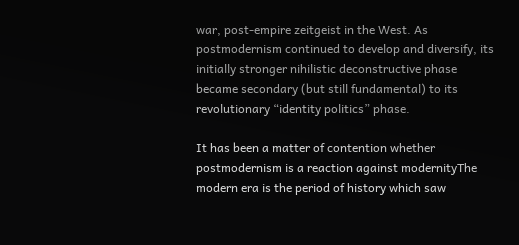war, post-empire zeitgeist in the West. As postmodernism continued to develop and diversify, its initially stronger nihilistic deconstructive phase became secondary (but still fundamental) to its revolutionary “identity politics” phase.

It has been a matter of contention whether postmodernism is a reaction against modernityThe modern era is the period of history which saw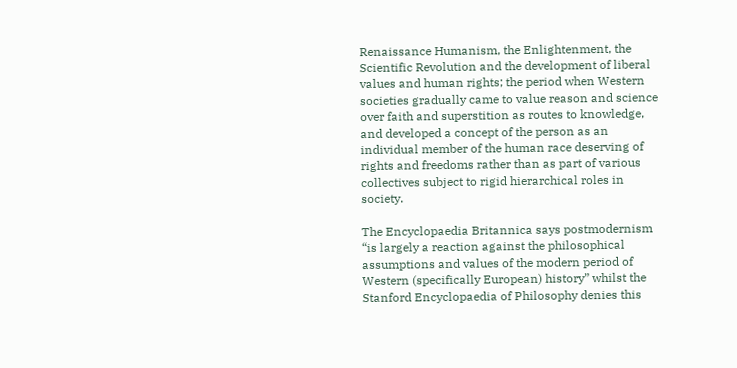Renaissance Humanism, the Enlightenment, the Scientific Revolution and the development of liberal values and human rights; the period when Western societies gradually came to value reason and science over faith and superstition as routes to knowledge, and developed a concept of the person as an individual member of the human race deserving of rights and freedoms rather than as part of various collectives subject to rigid hierarchical roles in society.

The Encyclopaedia Britannica says postmodernism “is largely a reaction against the philosophical assumptions and values of the modern period of Western (specifically European) history” whilst the Stanford Encyclopaedia of Philosophy denies this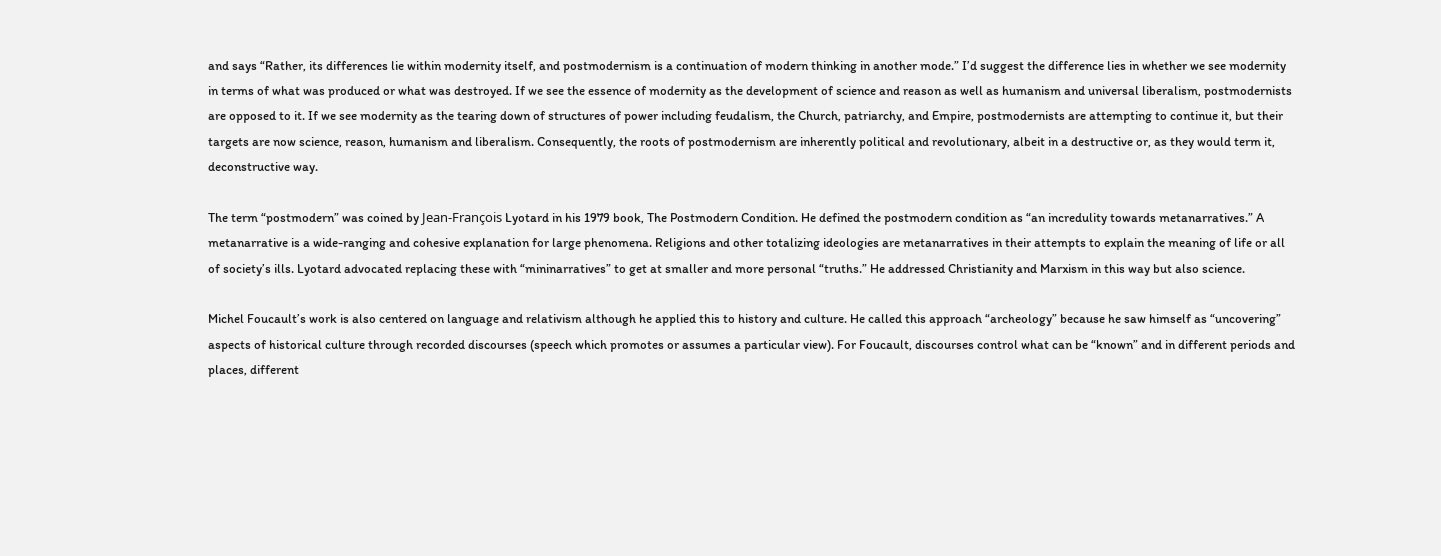and says “Rather, its differences lie within modernity itself, and postmodernism is a continuation of modern thinking in another mode.” I’d suggest the difference lies in whether we see modernity in terms of what was produced or what was destroyed. If we see the essence of modernity as the development of science and reason as well as humanism and universal liberalism, postmodernists are opposed to it. If we see modernity as the tearing down of structures of power including feudalism, the Church, patriarchy, and Empire, postmodernists are attempting to continue it, but their targets are now science, reason, humanism and liberalism. Consequently, the roots of postmodernism are inherently political and revolutionary, albeit in a destructive or, as they would term it, deconstructive way.

The term “postmodern” was coined by Jean-François Lyotard in his 1979 book, The Postmodern Condition. He defined the postmodern condition as “an incredulity towards metanarratives.” A metanarrative is a wide-ranging and cohesive explanation for large phenomena. Religions and other totalizing ideologies are metanarratives in their attempts to explain the meaning of life or all of society’s ills. Lyotard advocated replacing these with “mininarratives” to get at smaller and more personal “truths.” He addressed Christianity and Marxism in this way but also science.

Michel Foucault’s work is also centered on language and relativism although he applied this to history and culture. He called this approach “archeology” because he saw himself as “uncovering” aspects of historical culture through recorded discourses (speech which promotes or assumes a particular view). For Foucault, discourses control what can be “known” and in different periods and places, different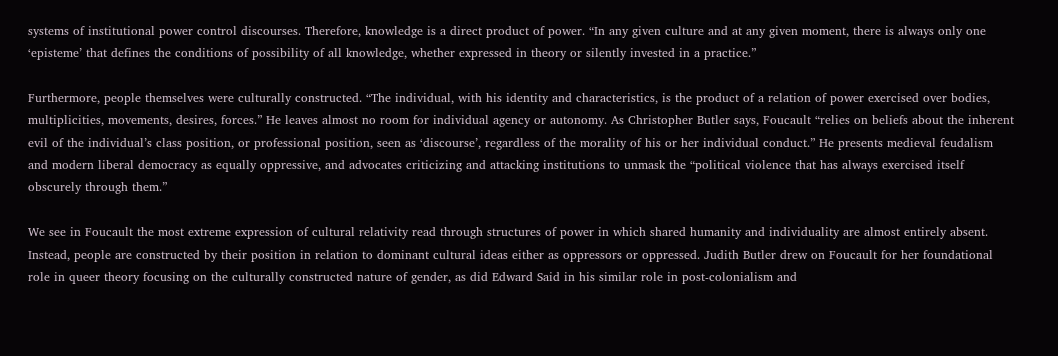systems of institutional power control discourses. Therefore, knowledge is a direct product of power. “In any given culture and at any given moment, there is always only one ‘episteme’ that defines the conditions of possibility of all knowledge, whether expressed in theory or silently invested in a practice.”

Furthermore, people themselves were culturally constructed. “The individual, with his identity and characteristics, is the product of a relation of power exercised over bodies, multiplicities, movements, desires, forces.” He leaves almost no room for individual agency or autonomy. As Christopher Butler says, Foucault “relies on beliefs about the inherent evil of the individual’s class position, or professional position, seen as ‘discourse’, regardless of the morality of his or her individual conduct.” He presents medieval feudalism and modern liberal democracy as equally oppressive, and advocates criticizing and attacking institutions to unmask the “political violence that has always exercised itself obscurely through them.”

We see in Foucault the most extreme expression of cultural relativity read through structures of power in which shared humanity and individuality are almost entirely absent. Instead, people are constructed by their position in relation to dominant cultural ideas either as oppressors or oppressed. Judith Butler drew on Foucault for her foundational role in queer theory focusing on the culturally constructed nature of gender, as did Edward Said in his similar role in post-colonialism and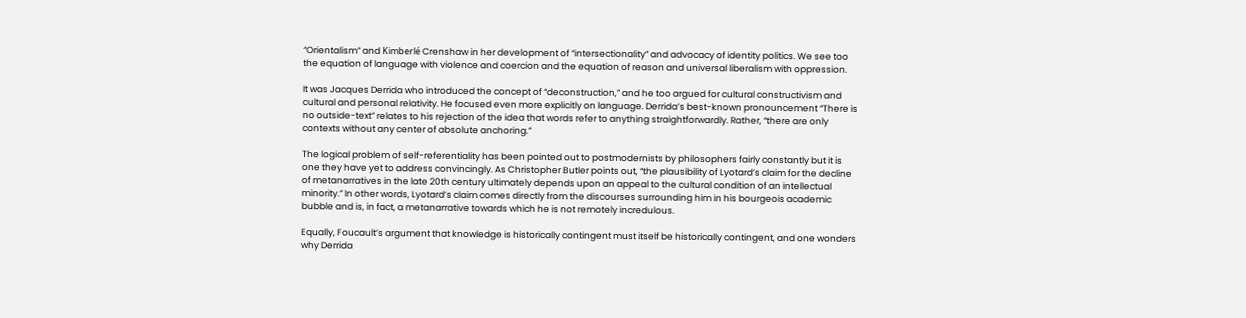“Orientalism” and Kimberlé Crenshaw in her development of “intersectionality” and advocacy of identity politics. We see too the equation of language with violence and coercion and the equation of reason and universal liberalism with oppression.

It was Jacques Derrida who introduced the concept of “deconstruction,” and he too argued for cultural constructivism and cultural and personal relativity. He focused even more explicitly on language. Derrida’s best-known pronouncement “There is no outside-text” relates to his rejection of the idea that words refer to anything straightforwardly. Rather, “there are only contexts without any center of absolute anchoring.”

The logical problem of self-referentiality has been pointed out to postmodernists by philosophers fairly constantly but it is one they have yet to address convincingly. As Christopher Butler points out, “the plausibility of Lyotard’s claim for the decline of metanarratives in the late 20th century ultimately depends upon an appeal to the cultural condition of an intellectual minority.” In other words, Lyotard’s claim comes directly from the discourses surrounding him in his bourgeois academic bubble and is, in fact, a metanarrative towards which he is not remotely incredulous.

Equally, Foucault’s argument that knowledge is historically contingent must itself be historically contingent, and one wonders why Derrida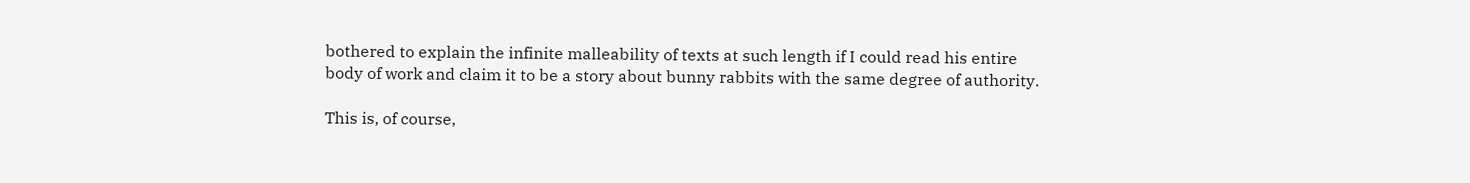bothered to explain the infinite malleability of texts at such length if I could read his entire body of work and claim it to be a story about bunny rabbits with the same degree of authority.

This is, of course,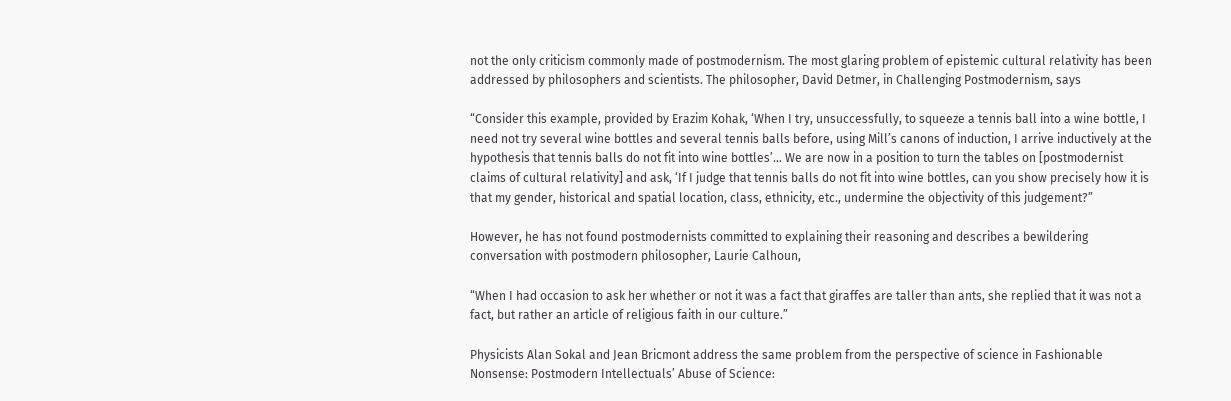not the only criticism commonly made of postmodernism. The most glaring problem of epistemic cultural relativity has been addressed by philosophers and scientists. The philosopher, David Detmer, in Challenging Postmodernism, says

“Consider this example, provided by Erazim Kohak, ‘When I try, unsuccessfully, to squeeze a tennis ball into a wine bottle, I need not try several wine bottles and several tennis balls before, using Mill’s canons of induction, I arrive inductively at the hypothesis that tennis balls do not fit into wine bottles’… We are now in a position to turn the tables on [postmodernist claims of cultural relativity] and ask, ‘If I judge that tennis balls do not fit into wine bottles, can you show precisely how it is that my gender, historical and spatial location, class, ethnicity, etc., undermine the objectivity of this judgement?”

However, he has not found postmodernists committed to explaining their reasoning and describes a bewildering conversation with postmodern philosopher, Laurie Calhoun,

“When I had occasion to ask her whether or not it was a fact that giraffes are taller than ants, she replied that it was not a fact, but rather an article of religious faith in our culture.”

Physicists Alan Sokal and Jean Bricmont address the same problem from the perspective of science in Fashionable Nonsense: Postmodern Intellectuals’ Abuse of Science: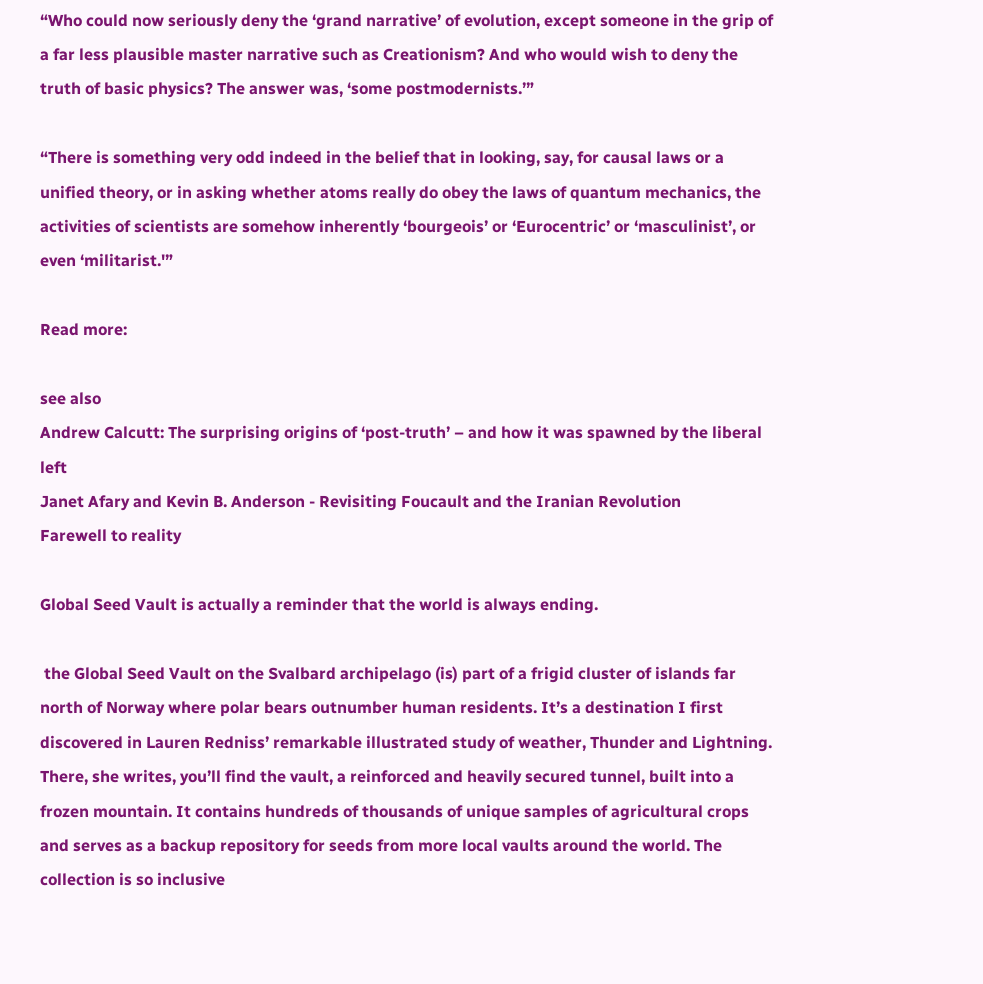“Who could now seriously deny the ‘grand narrative’ of evolution, except someone in the grip of a far less plausible master narrative such as Creationism? And who would wish to deny the truth of basic physics? The answer was, ‘some postmodernists.’”

“There is something very odd indeed in the belief that in looking, say, for causal laws or a unified theory, or in asking whether atoms really do obey the laws of quantum mechanics, the activities of scientists are somehow inherently ‘bourgeois’ or ‘Eurocentric’ or ‘masculinist’, or even ‘militarist.'”

Read more:

see also
Andrew Calcutt: The surprising origins of ‘post-truth’ – and how it was spawned by the liberal left
Janet Afary and Kevin B. Anderson - Revisiting Foucault and the Iranian Revolution
Farewell to reality

Global Seed Vault is actually a reminder that the world is always ending.

 the Global Seed Vault on the Svalbard archipelago (is) part of a frigid cluster of islands far north of Norway where polar bears outnumber human residents. It’s a destination I first discovered in Lauren Redniss’ remarkable illustrated study of weather, Thunder and Lightning. There, she writes, you’ll find the vault, a reinforced and heavily secured tunnel, built into a frozen mountain. It contains hundreds of thousands of unique samples of agricultural crops and serves as a backup repository for seeds from more local vaults around the world. The collection is so inclusive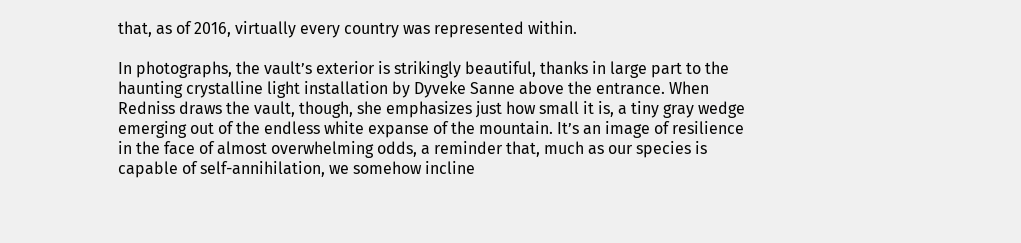that, as of 2016, virtually every country was represented within.

In photographs, the vault’s exterior is strikingly beautiful, thanks in large part to the haunting crystalline light installation by Dyveke Sanne above the entrance. When Redniss draws the vault, though, she emphasizes just how small it is, a tiny gray wedge emerging out of the endless white expanse of the mountain. It’s an image of resilience in the face of almost overwhelming odds, a reminder that, much as our species is capable of self-annihilation, we somehow incline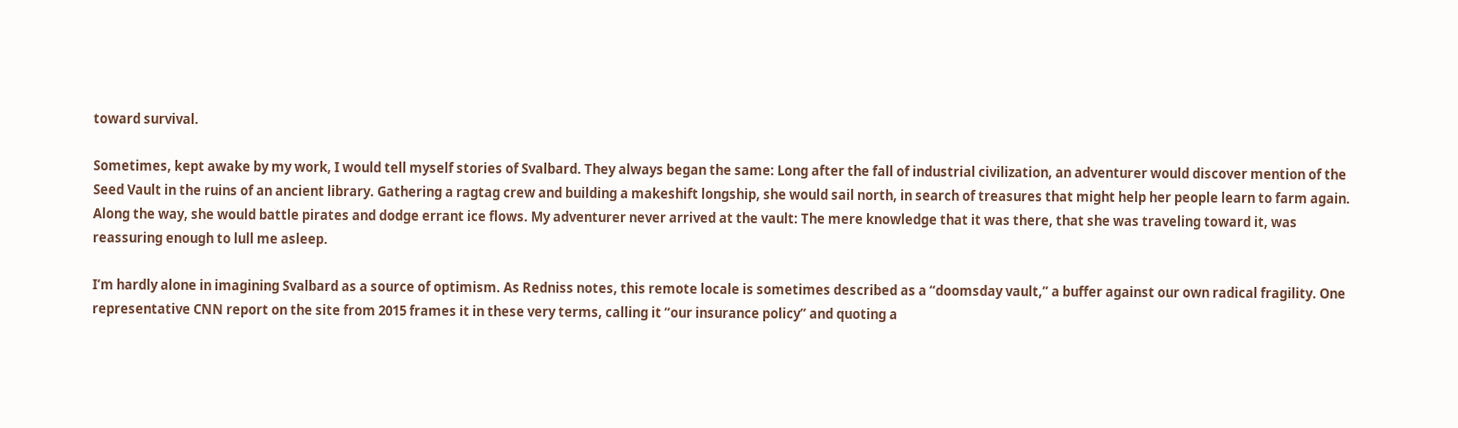toward survival.

Sometimes, kept awake by my work, I would tell myself stories of Svalbard. They always began the same: Long after the fall of industrial civilization, an adventurer would discover mention of the Seed Vault in the ruins of an ancient library. Gathering a ragtag crew and building a makeshift longship, she would sail north, in search of treasures that might help her people learn to farm again. Along the way, she would battle pirates and dodge errant ice flows. My adventurer never arrived at the vault: The mere knowledge that it was there, that she was traveling toward it, was reassuring enough to lull me asleep.

I’m hardly alone in imagining Svalbard as a source of optimism. As Redniss notes, this remote locale is sometimes described as a “doomsday vault,” a buffer against our own radical fragility. One representative CNN report on the site from 2015 frames it in these very terms, calling it “our insurance policy” and quoting a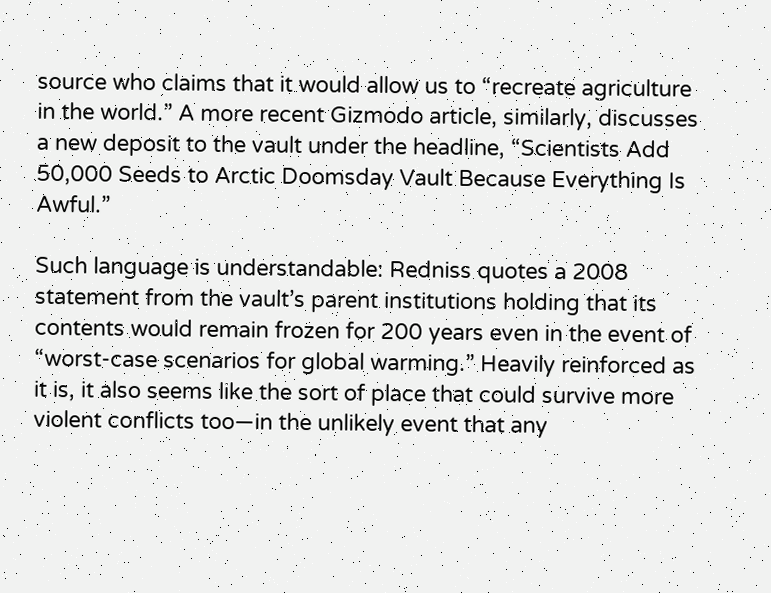source who claims that it would allow us to “recreate agriculture in the world.” A more recent Gizmodo article, similarly, discusses a new deposit to the vault under the headline, “Scientists Add 50,000 Seeds to Arctic Doomsday Vault Because Everything Is Awful.”

Such language is understandable: Redniss quotes a 2008 statement from the vault’s parent institutions holding that its contents would remain frozen for 200 years even in the event of “worst-case scenarios for global warming.” Heavily reinforced as it is, it also seems like the sort of place that could survive more violent conflicts too—in the unlikely event that any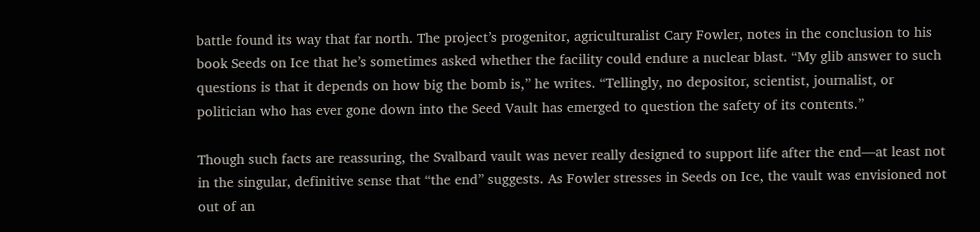battle found its way that far north. The project’s progenitor, agriculturalist Cary Fowler, notes in the conclusion to his book Seeds on Ice that he’s sometimes asked whether the facility could endure a nuclear blast. “My glib answer to such questions is that it depends on how big the bomb is,” he writes. “Tellingly, no depositor, scientist, journalist, or politician who has ever gone down into the Seed Vault has emerged to question the safety of its contents.”

Though such facts are reassuring, the Svalbard vault was never really designed to support life after the end—at least not in the singular, definitive sense that “the end” suggests. As Fowler stresses in Seeds on Ice, the vault was envisioned not out of an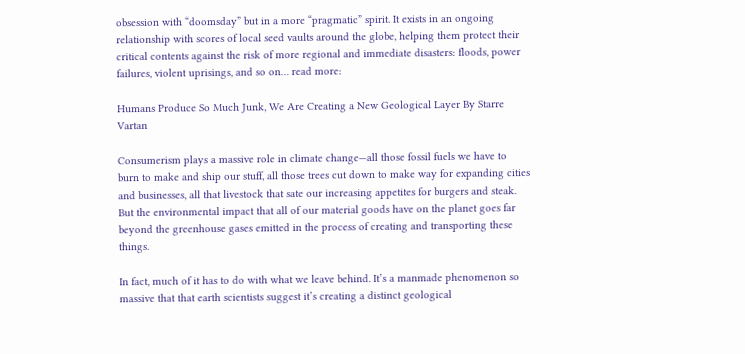obsession with “doomsday” but in a more “pragmatic” spirit. It exists in an ongoing relationship with scores of local seed vaults around the globe, helping them protect their critical contents against the risk of more regional and immediate disasters: floods, power failures, violent uprisings, and so on… read more:

Humans Produce So Much Junk, We Are Creating a New Geological Layer By Starre Vartan

Consumerism plays a massive role in climate change—all those fossil fuels we have to burn to make and ship our stuff, all those trees cut down to make way for expanding cities and businesses, all that livestock that sate our increasing appetites for burgers and steak. But the environmental impact that all of our material goods have on the planet goes far beyond the greenhouse gases emitted in the process of creating and transporting these things.

In fact, much of it has to do with what we leave behind. It’s a manmade phenomenon so massive that that earth scientists suggest it’s creating a distinct geological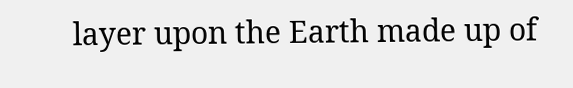layer upon the Earth made up of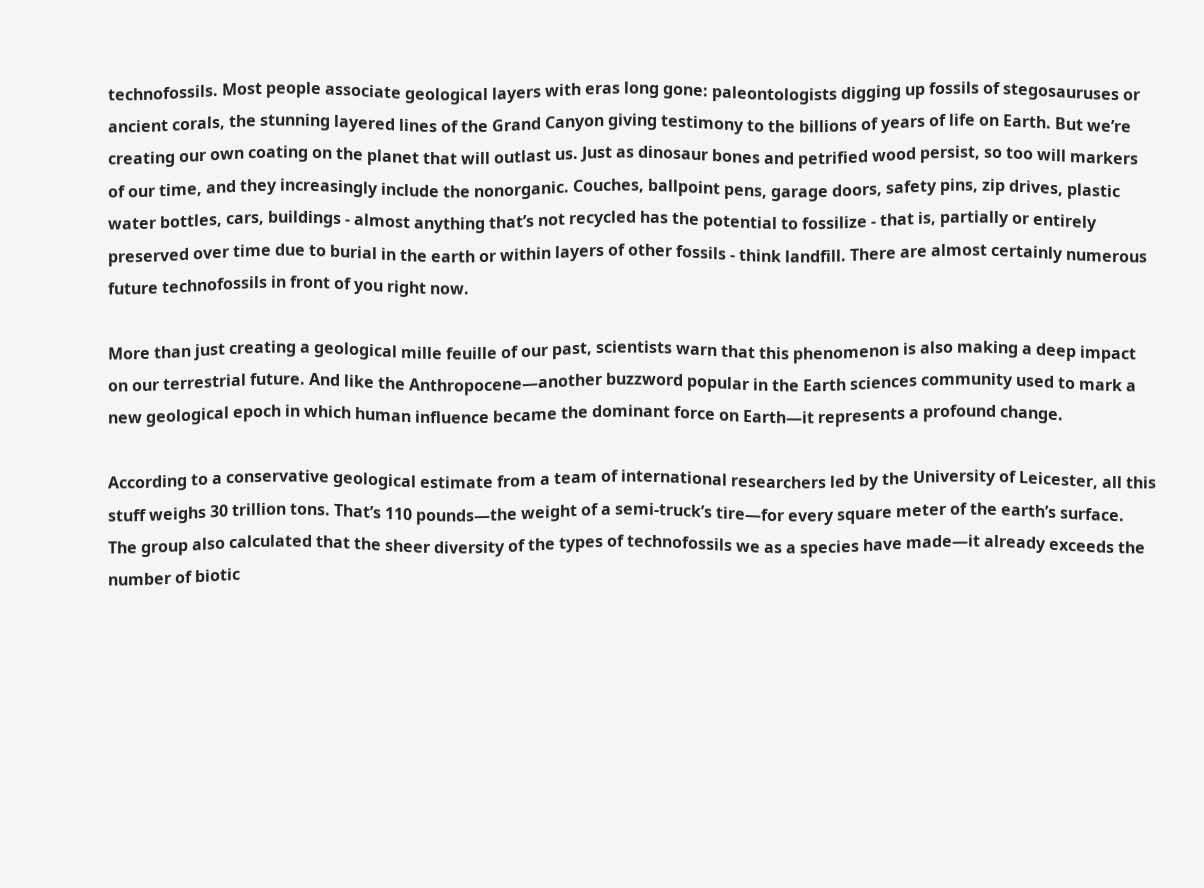technofossils. Most people associate geological layers with eras long gone: paleontologists digging up fossils of stegosauruses or ancient corals, the stunning layered lines of the Grand Canyon giving testimony to the billions of years of life on Earth. But we’re creating our own coating on the planet that will outlast us. Just as dinosaur bones and petrified wood persist, so too will markers of our time, and they increasingly include the nonorganic. Couches, ballpoint pens, garage doors, safety pins, zip drives, plastic water bottles, cars, buildings - almost anything that’s not recycled has the potential to fossilize - that is, partially or entirely preserved over time due to burial in the earth or within layers of other fossils - think landfill. There are almost certainly numerous future technofossils in front of you right now.

More than just creating a geological mille feuille of our past, scientists warn that this phenomenon is also making a deep impact on our terrestrial future. And like the Anthropocene—another buzzword popular in the Earth sciences community used to mark a new geological epoch in which human influence became the dominant force on Earth—it represents a profound change.

According to a conservative geological estimate from a team of international researchers led by the University of Leicester, all this stuff weighs 30 trillion tons. That’s 110 pounds—the weight of a semi-truck’s tire—for every square meter of the earth’s surface. The group also calculated that the sheer diversity of the types of technofossils we as a species have made—it already exceeds the number of biotic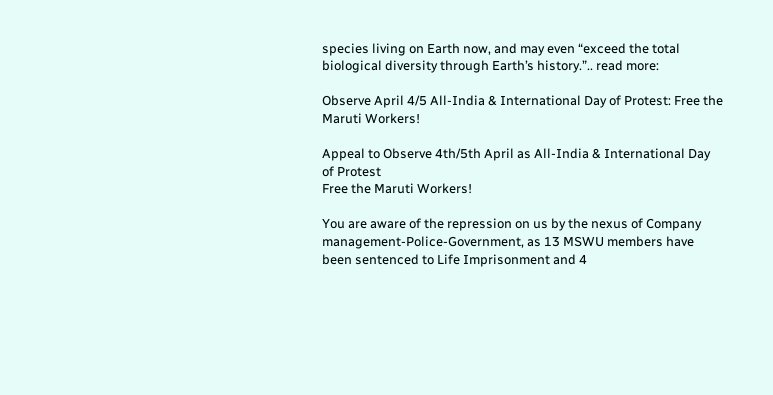species living on Earth now, and may even “exceed the total biological diversity through Earth’s history.”.. read more:

Observe April 4/5 All-India & International Day of Protest: Free the Maruti Workers!

Appeal to Observe 4th/5th April as All-India & International Day of Protest
Free the Maruti Workers!

You are aware of the repression on us by the nexus of Company management-Police-Government, as 13 MSWU members have been sentenced to Life Imprisonment and 4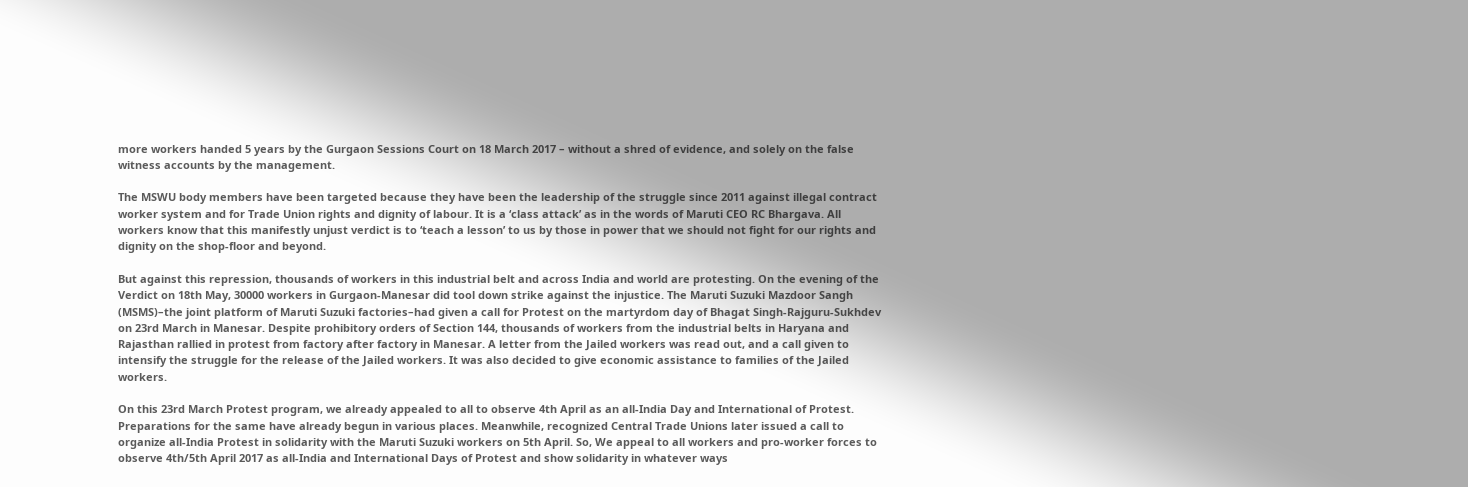more workers handed 5 years by the Gurgaon Sessions Court on 18 March 2017 – without a shred of evidence, and solely on the false witness accounts by the management.

The MSWU body members have been targeted because they have been the leadership of the struggle since 2011 against illegal contract worker system and for Trade Union rights and dignity of labour. It is a ‘class attack’ as in the words of Maruti CEO RC Bhargava. All workers know that this manifestly unjust verdict is to ‘teach a lesson’ to us by those in power that we should not fight for our rights and dignity on the shop-floor and beyond.

But against this repression, thousands of workers in this industrial belt and across India and world are protesting. On the evening of the Verdict on 18th May, 30000 workers in Gurgaon-Manesar did tool down strike against the injustice. The Maruti Suzuki Mazdoor Sangh (MSMS)–the joint platform of Maruti Suzuki factories–had given a call for Protest on the martyrdom day of Bhagat Singh-Rajguru-Sukhdev on 23rd March in Manesar. Despite prohibitory orders of Section 144, thousands of workers from the industrial belts in Haryana and Rajasthan rallied in protest from factory after factory in Manesar. A letter from the Jailed workers was read out, and a call given to intensify the struggle for the release of the Jailed workers. It was also decided to give economic assistance to families of the Jailed workers.

On this 23rd March Protest program, we already appealed to all to observe 4th April as an all-India Day and International of Protest. Preparations for the same have already begun in various places. Meanwhile, recognized Central Trade Unions later issued a call to organize all-India Protest in solidarity with the Maruti Suzuki workers on 5th April. So, We appeal to all workers and pro-worker forces to observe 4th/5th April 2017 as all-India and International Days of Protest and show solidarity in whatever ways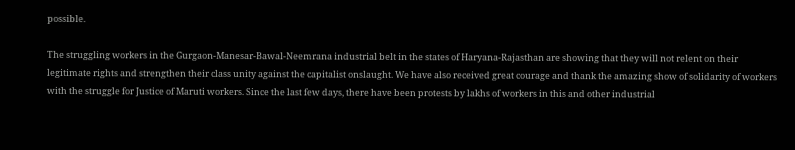possible.

The struggling workers in the Gurgaon-Manesar-Bawal-Neemrana industrial belt in the states of Haryana-Rajasthan are showing that they will not relent on their legitimate rights and strengthen their class unity against the capitalist onslaught. We have also received great courage and thank the amazing show of solidarity of workers with the struggle for Justice of Maruti workers. Since the last few days, there have been protests by lakhs of workers in this and other industrial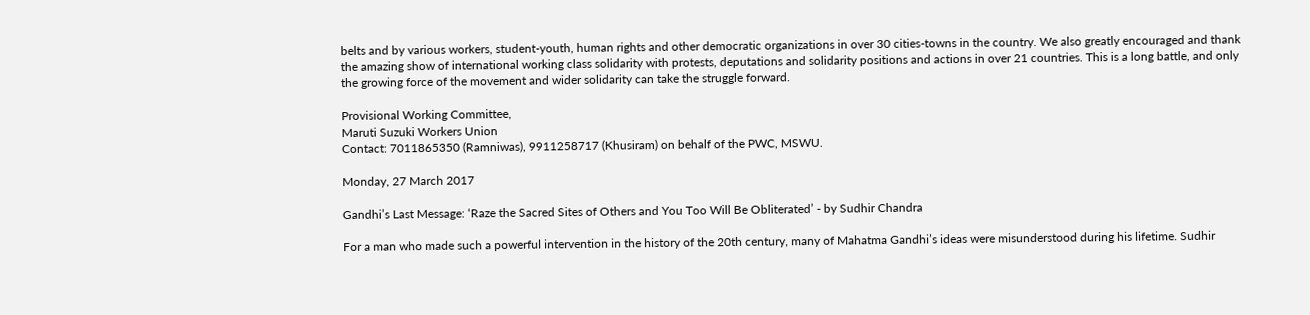belts and by various workers, student-youth, human rights and other democratic organizations in over 30 cities-towns in the country. We also greatly encouraged and thank the amazing show of international working class solidarity with protests, deputations and solidarity positions and actions in over 21 countries. This is a long battle, and only the growing force of the movement and wider solidarity can take the struggle forward.

Provisional Working Committee,
Maruti Suzuki Workers Union
Contact: 7011865350 (Ramniwas), 9911258717 (Khusiram) on behalf of the PWC, MSWU.

Monday, 27 March 2017

Gandhi’s Last Message: ‘Raze the Sacred Sites of Others and You Too Will Be Obliterated’ - by Sudhir Chandra

For a man who made such a powerful intervention in the history of the 20th century, many of Mahatma Gandhi’s ideas were misunderstood during his lifetime. Sudhir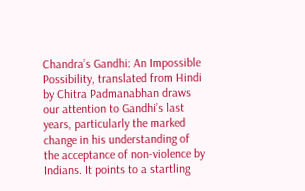Chandra’s Gandhi: An Impossible Possibility, translated from Hindi by Chitra Padmanabhan draws our attention to Gandhi’s last years, particularly the marked change in his understanding of the acceptance of non-violence by Indians. It points to a startling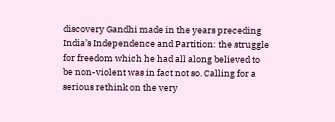discovery Gandhi made in the years preceding India’s Independence and Partition: the struggle for freedom which he had all along believed to be non-violent was in fact not so. Calling for a serious rethink on the very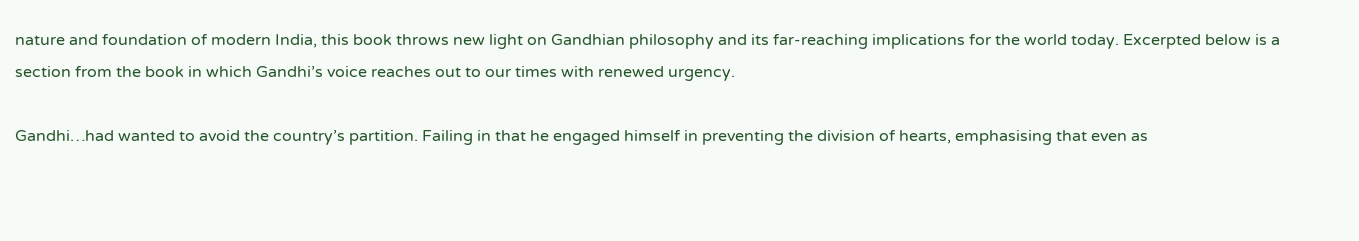nature and foundation of modern India, this book throws new light on Gandhian philosophy and its far-reaching implications for the world today. Excerpted below is a section from the book in which Gandhi’s voice reaches out to our times with renewed urgency.

Gandhi…had wanted to avoid the country’s partition. Failing in that he engaged himself in preventing the division of hearts, emphasising that even as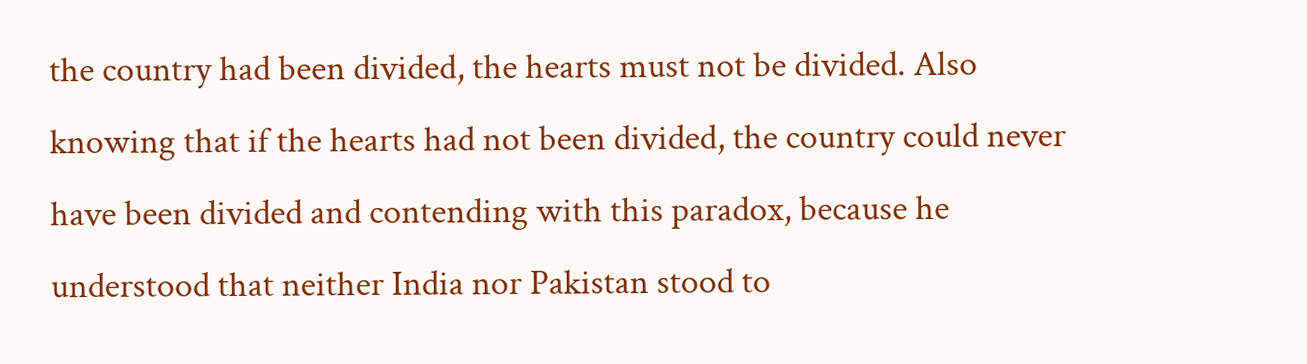the country had been divided, the hearts must not be divided. Also knowing that if the hearts had not been divided, the country could never have been divided and contending with this paradox, because he understood that neither India nor Pakistan stood to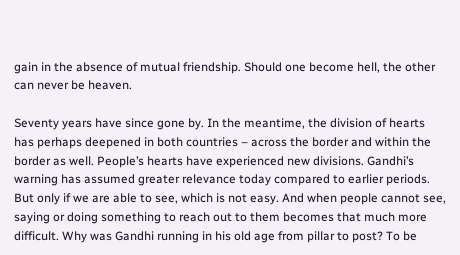gain in the absence of mutual friendship. Should one become hell, the other can never be heaven.

Seventy years have since gone by. In the meantime, the division of hearts has perhaps deepened in both countries – across the border and within the border as well. People’s hearts have experienced new divisions. Gandhi’s warning has assumed greater relevance today compared to earlier periods.
But only if we are able to see, which is not easy. And when people cannot see, saying or doing something to reach out to them becomes that much more difficult. Why was Gandhi running in his old age from pillar to post? To be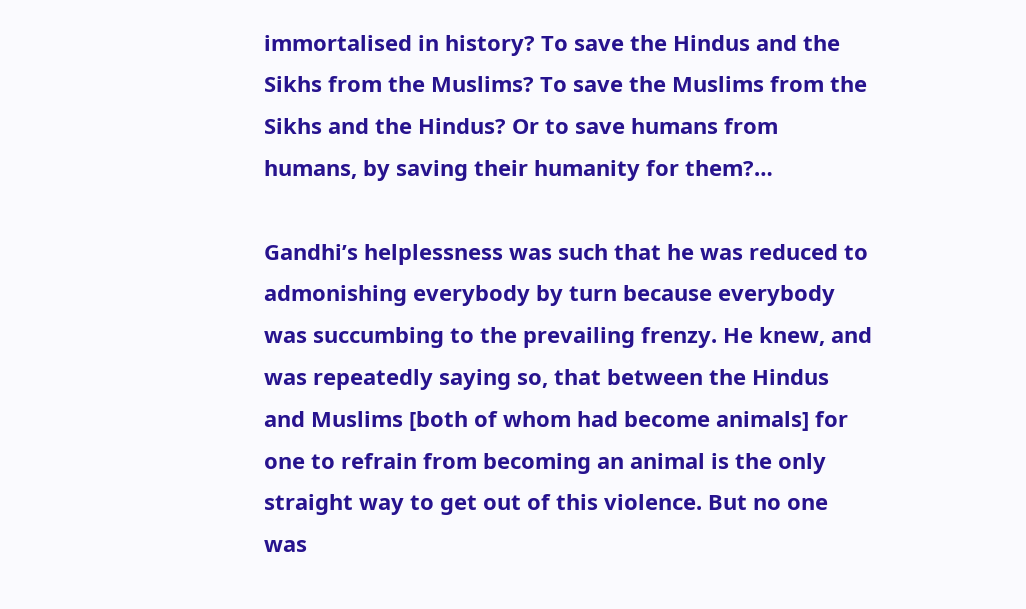immortalised in history? To save the Hindus and the Sikhs from the Muslims? To save the Muslims from the Sikhs and the Hindus? Or to save humans from humans, by saving their humanity for them?…

Gandhi’s helplessness was such that he was reduced to admonishing everybody by turn because everybody was succumbing to the prevailing frenzy. He knew, and was repeatedly saying so, that between the Hindus and Muslims [both of whom had become animals] for one to refrain from becoming an animal is the only straight way to get out of this violence. But no one was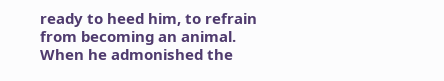ready to heed him, to refrain from becoming an animal. When he admonished the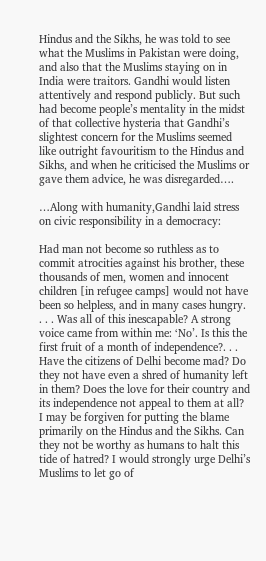Hindus and the Sikhs, he was told to see what the Muslims in Pakistan were doing, and also that the Muslims staying on in India were traitors. Gandhi would listen attentively and respond publicly. But such had become people’s mentality in the midst of that collective hysteria that Gandhi’s slightest concern for the Muslims seemed like outright favouritism to the Hindus and Sikhs, and when he criticised the Muslims or gave them advice, he was disregarded….

…Along with humanity,Gandhi laid stress on civic responsibility in a democracy:

Had man not become so ruthless as to commit atrocities against his brother, these thousands of men, women and innocent children [in refugee camps] would not have been so helpless, and in many cases hungry. . . . Was all of this inescapable? A strong voice came from within me: ‘No’. Is this the first fruit of a month of independence?. . . Have the citizens of Delhi become mad? Do they not have even a shred of humanity left in them? Does the love for their country and its independence not appeal to them at all? I may be forgiven for putting the blame primarily on the Hindus and the Sikhs. Can they not be worthy as humans to halt this tide of hatred? I would strongly urge Delhi’s Muslims to let go of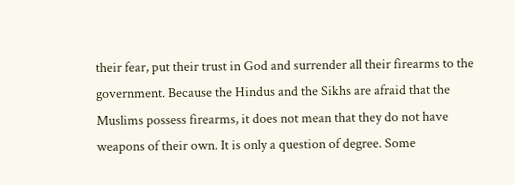their fear, put their trust in God and surrender all their firearms to the government. Because the Hindus and the Sikhs are afraid that the Muslims possess firearms, it does not mean that they do not have weapons of their own. It is only a question of degree. Some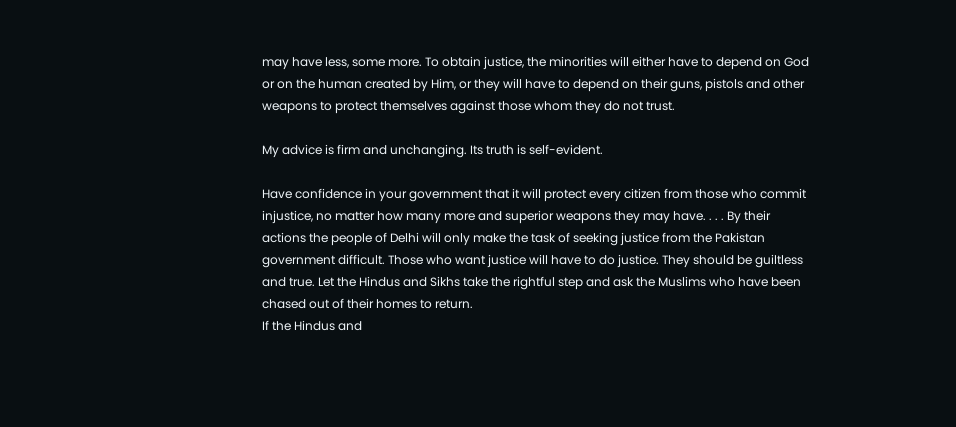may have less, some more. To obtain justice, the minorities will either have to depend on God or on the human created by Him, or they will have to depend on their guns, pistols and other weapons to protect themselves against those whom they do not trust.

My advice is firm and unchanging. Its truth is self-evident.

Have confidence in your government that it will protect every citizen from those who commit injustice, no matter how many more and superior weapons they may have. . . . By their actions the people of Delhi will only make the task of seeking justice from the Pakistan government difficult. Those who want justice will have to do justice. They should be guiltless and true. Let the Hindus and Sikhs take the rightful step and ask the Muslims who have been chased out of their homes to return.
If the Hindus and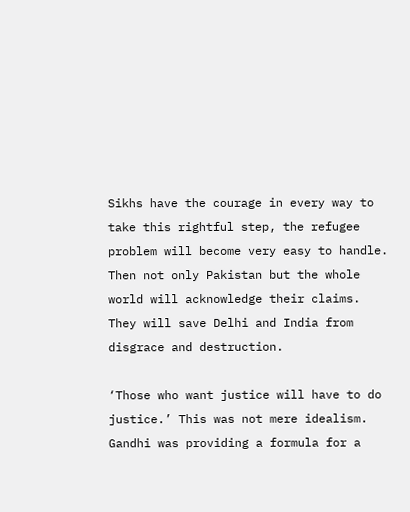Sikhs have the courage in every way to take this rightful step, the refugee problem will become very easy to handle. Then not only Pakistan but the whole world will acknowledge their claims. They will save Delhi and India from disgrace and destruction.

‘Those who want justice will have to do justice.’ This was not mere idealism. Gandhi was providing a formula for a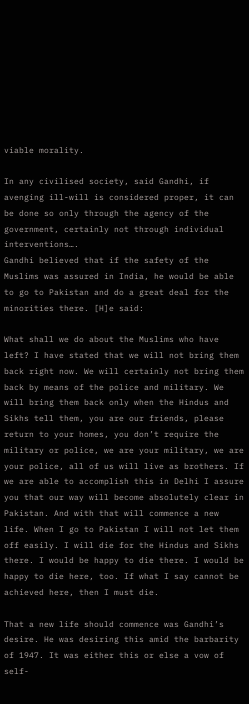viable morality.

In any civilised society, said Gandhi, if avenging ill-will is considered proper, it can be done so only through the agency of the government, certainly not through individual interventions….
Gandhi believed that if the safety of the Muslims was assured in India, he would be able to go to Pakistan and do a great deal for the minorities there. [H]e said:

What shall we do about the Muslims who have left? I have stated that we will not bring them back right now. We will certainly not bring them back by means of the police and military. We will bring them back only when the Hindus and Sikhs tell them, you are our friends, please return to your homes, you don’t require the military or police, we are your military, we are your police, all of us will live as brothers. If we are able to accomplish this in Delhi I assure you that our way will become absolutely clear in Pakistan. And with that will commence a new life. When I go to Pakistan I will not let them off easily. I will die for the Hindus and Sikhs there. I would be happy to die there. I would be happy to die here, too. If what I say cannot be achieved here, then I must die.

That a new life should commence was Gandhi’s desire. He was desiring this amid the barbarity of 1947. It was either this or else a vow of self-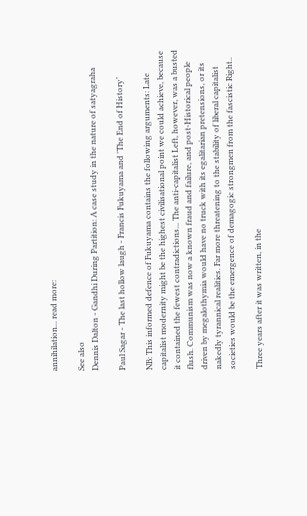annihilation... read more:

See also
Dennis Dalton - Gandhi During Partition: A case study in the nature of satyagraha

Paul Sagar - The last hollow laugh - Francis Fukuyama and 'The End of History’

NB: This informed defence of Fukuyama contains the following arguments: Late capitalist modernity might be the highest civilisational point we could achieve, because it contained the fewest contradictions... The anti-capitalist Left, however, was a busted flush. Communism was now a known fraud and failure, and post-Historical people driven by megalothymia would have no truck with its egalitarian pretensions, or its nakedly tyrannical realities. Far more threatening to the stability of liberal capitalist societies would be the emergence of demagogic strongmen from the fascistic Right..

Three years after it was written, in the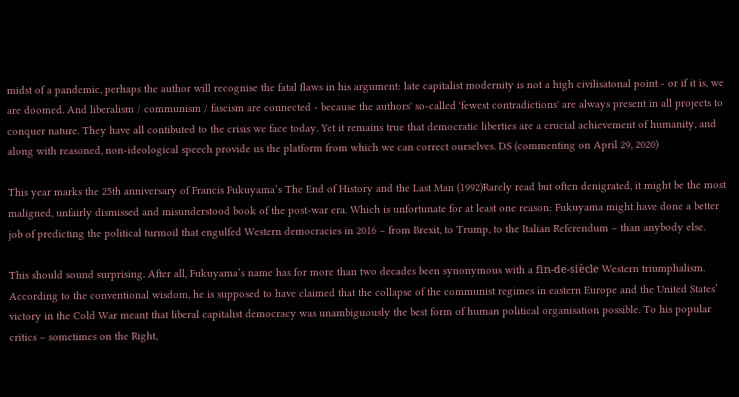midst of a pandemic, perhaps the author will recognise the fatal flaws in his argument: late capitalist modernity is not a high civilisatonal point - or if it is, we are doomed. And liberalism / communism / fascism are connected - because the authors' so-called 'fewest contradictions' are always present in all projects to conquer nature. They have all contibuted to the crisis we face today. Yet it remains true that democratic liberties are a crucial achievement of humanity, and along with reasoned, non-ideological speech provide us the platform from which we can correct ourselves. DS (commenting on April 29, 2020)

This year marks the 25th anniversary of Francis Fukuyama’s The End of History and the Last Man (1992)Rarely read but often denigrated, it might be the most maligned, unfairly dismissed and misunderstood book of the post-war era. Which is unfortunate for at least one reason: Fukuyama might have done a better job of predicting the political turmoil that engulfed Western democracies in 2016 – from Brexit, to Trump, to the Italian Referendum – than anybody else.

This should sound surprising. After all, Fukuyama’s name has for more than two decades been synonymous with a fin-de-siècle Western triumphalism. According to the conventional wisdom, he is supposed to have claimed that the collapse of the communist regimes in eastern Europe and the United States’ victory in the Cold War meant that liberal capitalist democracy was unambiguously the best form of human political organisation possible. To his popular critics – sometimes on the Right,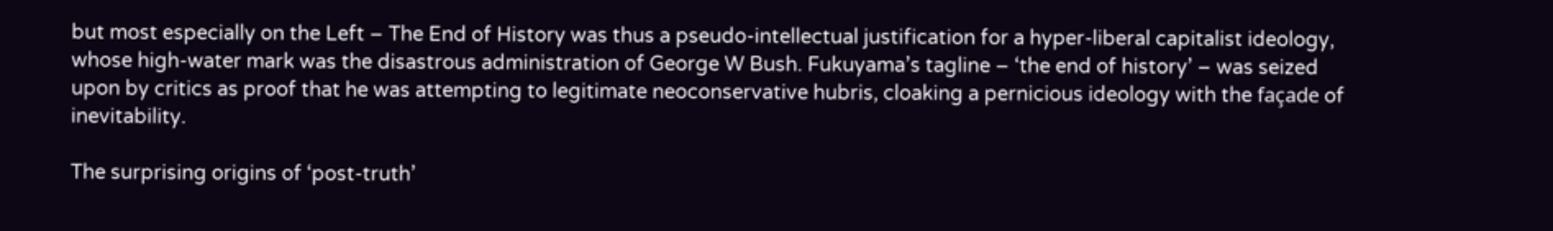but most especially on the Left – The End of History was thus a pseudo-intellectual justification for a hyper-liberal capitalist ideology, whose high-water mark was the disastrous administration of George W Bush. Fukuyama’s tagline – ‘the end of history’ – was seized upon by critics as proof that he was attempting to legitimate neoconservative hubris, cloaking a pernicious ideology with the façade of inevitability.

The surprising origins of ‘post-truth’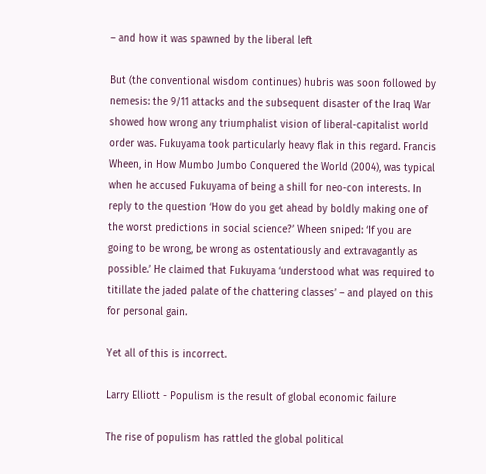– and how it was spawned by the liberal left

But (the conventional wisdom continues) hubris was soon followed by nemesis: the 9/11 attacks and the subsequent disaster of the Iraq War showed how wrong any triumphalist vision of liberal-capitalist world order was. Fukuyama took particularly heavy flak in this regard. Francis Wheen, in How Mumbo Jumbo Conquered the World (2004), was typical when he accused Fukuyama of being a shill for neo-con interests. In reply to the question ‘How do you get ahead by boldly making one of the worst predictions in social science?’ Wheen sniped: ‘If you are going to be wrong, be wrong as ostentatiously and extravagantly as possible.’ He claimed that Fukuyama ‘understood what was required to titillate the jaded palate of the chattering classes’ – and played on this for personal gain.

Yet all of this is incorrect.

Larry Elliott - Populism is the result of global economic failure

The rise of populism has rattled the global political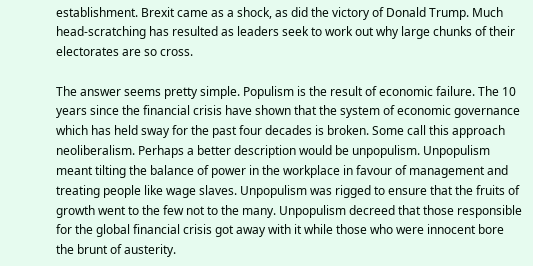establishment. Brexit came as a shock, as did the victory of Donald Trump. Much head-scratching has resulted as leaders seek to work out why large chunks of their electorates are so cross.

The answer seems pretty simple. Populism is the result of economic failure. The 10 years since the financial crisis have shown that the system of economic governance which has held sway for the past four decades is broken. Some call this approach neoliberalism. Perhaps a better description would be unpopulism. Unpopulism meant tilting the balance of power in the workplace in favour of management and treating people like wage slaves. Unpopulism was rigged to ensure that the fruits of growth went to the few not to the many. Unpopulism decreed that those responsible for the global financial crisis got away with it while those who were innocent bore the brunt of austerity.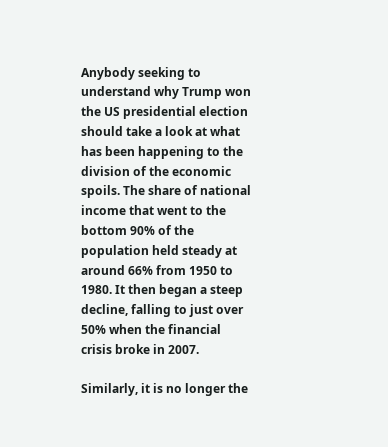Anybody seeking to understand why Trump won the US presidential election should take a look at what has been happening to the division of the economic spoils. The share of national income that went to the bottom 90% of the population held steady at around 66% from 1950 to 1980. It then began a steep decline, falling to just over 50% when the financial crisis broke in 2007.

Similarly, it is no longer the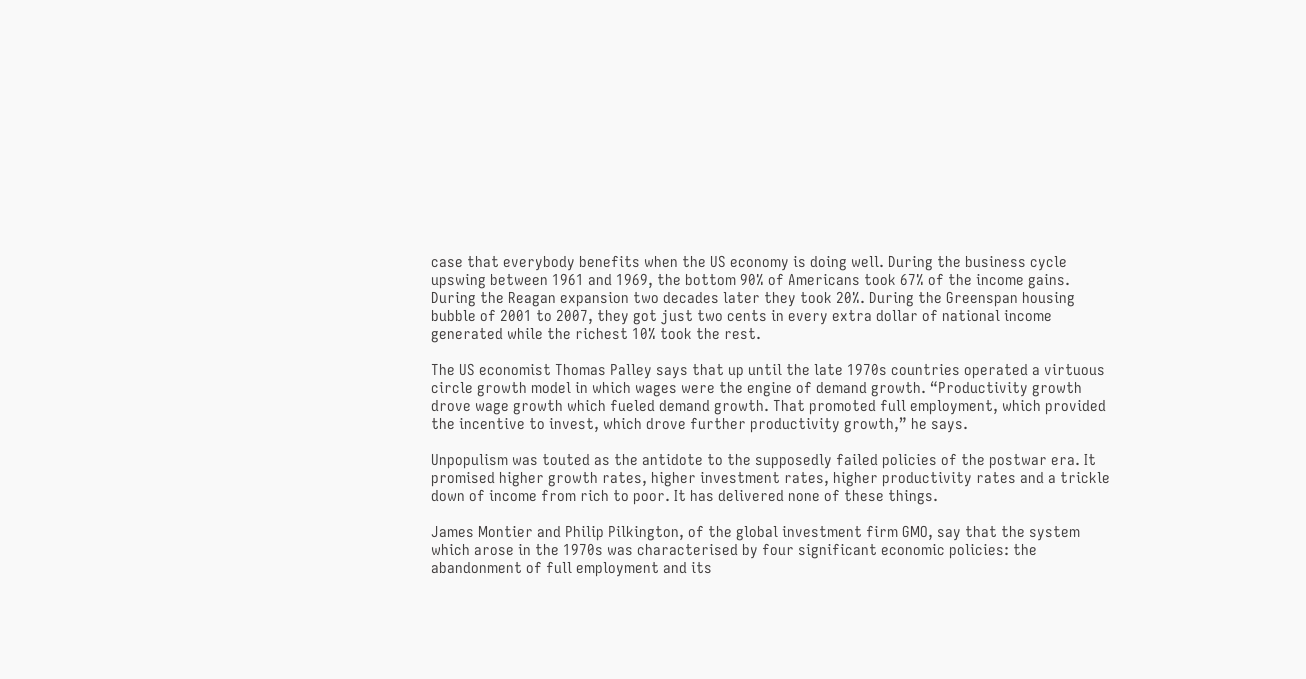case that everybody benefits when the US economy is doing well. During the business cycle upswing between 1961 and 1969, the bottom 90% of Americans took 67% of the income gains. During the Reagan expansion two decades later they took 20%. During the Greenspan housing bubble of 2001 to 2007, they got just two cents in every extra dollar of national income generated while the richest 10% took the rest.

The US economist Thomas Palley says that up until the late 1970s countries operated a virtuous circle growth model in which wages were the engine of demand growth. “Productivity growth drove wage growth which fueled demand growth. That promoted full employment, which provided the incentive to invest, which drove further productivity growth,” he says.

Unpopulism was touted as the antidote to the supposedly failed policies of the postwar era. It promised higher growth rates, higher investment rates, higher productivity rates and a trickle down of income from rich to poor. It has delivered none of these things.

James Montier and Philip Pilkington, of the global investment firm GMO, say that the system which arose in the 1970s was characterised by four significant economic policies: the abandonment of full employment and its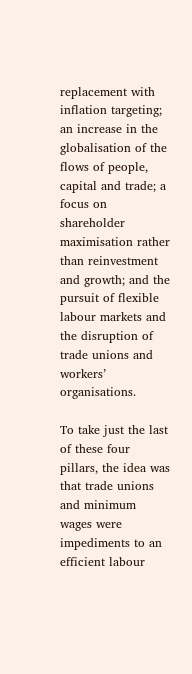replacement with inflation targeting; an increase in the globalisation of the flows of people, capital and trade; a focus on shareholder maximisation rather than reinvestment and growth; and the pursuit of flexible labour markets and the disruption of trade unions and workers’ organisations.

To take just the last of these four pillars, the idea was that trade unions and minimum wages were impediments to an efficient labour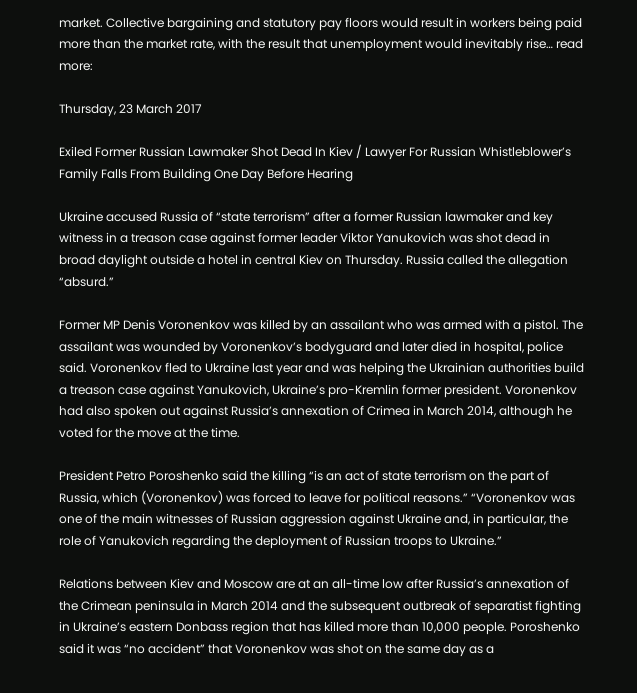market. Collective bargaining and statutory pay floors would result in workers being paid more than the market rate, with the result that unemployment would inevitably rise… read more:

Thursday, 23 March 2017

Exiled Former Russian Lawmaker Shot Dead In Kiev / Lawyer For Russian Whistleblower’s Family Falls From Building One Day Before Hearing

Ukraine accused Russia of “state terrorism” after a former Russian lawmaker and key witness in a treason case against former leader Viktor Yanukovich was shot dead in broad daylight outside a hotel in central Kiev on Thursday. Russia called the allegation “absurd.”

Former MP Denis Voronenkov was killed by an assailant who was armed with a pistol. The assailant was wounded by Voronenkov’s bodyguard and later died in hospital, police said. Voronenkov fled to Ukraine last year and was helping the Ukrainian authorities build a treason case against Yanukovich, Ukraine’s pro-Kremlin former president. Voronenkov had also spoken out against Russia’s annexation of Crimea in March 2014, although he voted for the move at the time.

President Petro Poroshenko said the killing “is an act of state terrorism on the part of Russia, which (Voronenkov) was forced to leave for political reasons.” “Voronenkov was one of the main witnesses of Russian aggression against Ukraine and, in particular, the role of Yanukovich regarding the deployment of Russian troops to Ukraine.”

Relations between Kiev and Moscow are at an all-time low after Russia’s annexation of the Crimean peninsula in March 2014 and the subsequent outbreak of separatist fighting in Ukraine’s eastern Donbass region that has killed more than 10,000 people. Poroshenko said it was “no accident” that Voronenkov was shot on the same day as a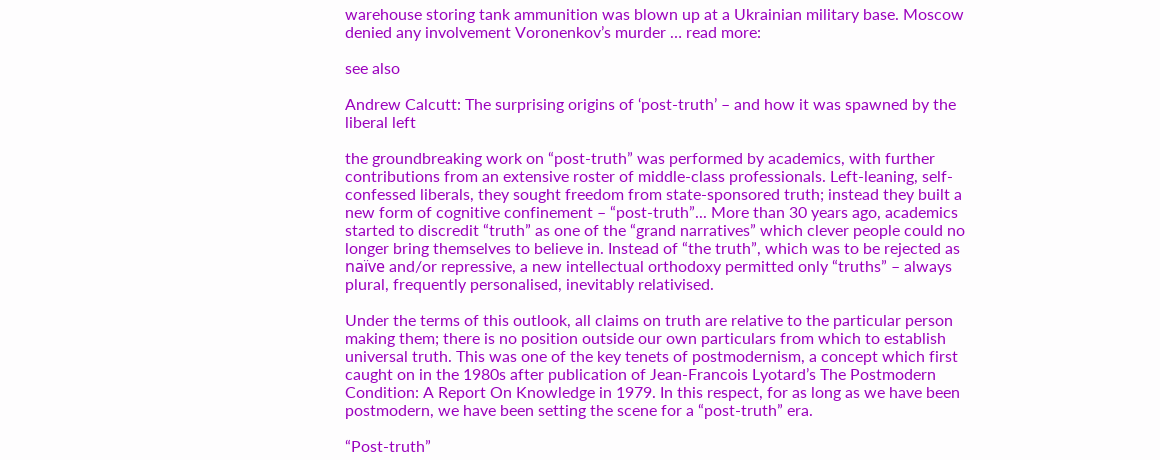warehouse storing tank ammunition was blown up at a Ukrainian military base. Moscow denied any involvement Voronenkov’s murder … read more:

see also

Andrew Calcutt: The surprising origins of ‘post-truth’ – and how it was spawned by the liberal left

the groundbreaking work on “post-truth” was performed by academics, with further contributions from an extensive roster of middle-class professionals. Left-leaning, self-confessed liberals, they sought freedom from state-sponsored truth; instead they built a new form of cognitive confinement – “post-truth”... More than 30 years ago, academics started to discredit “truth” as one of the “grand narratives” which clever people could no longer bring themselves to believe in. Instead of “the truth”, which was to be rejected as naïve and/or repressive, a new intellectual orthodoxy permitted only “truths” – always plural, frequently personalised, inevitably relativised.

Under the terms of this outlook, all claims on truth are relative to the particular person making them; there is no position outside our own particulars from which to establish universal truth. This was one of the key tenets of postmodernism, a concept which first caught on in the 1980s after publication of Jean-Francois Lyotard’s The Postmodern Condition: A Report On Knowledge in 1979. In this respect, for as long as we have been postmodern, we have been setting the scene for a “post-truth” era.

“Post-truth”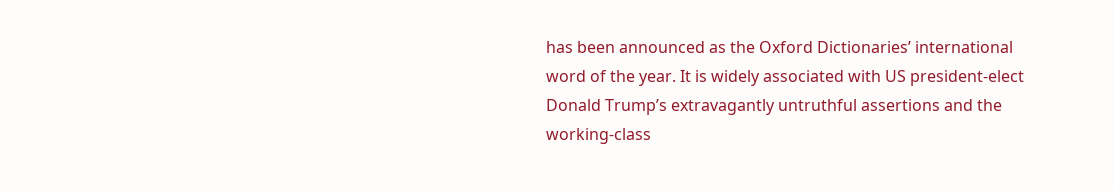has been announced as the Oxford Dictionaries’ international word of the year. It is widely associated with US president-elect Donald Trump’s extravagantly untruthful assertions and the working-class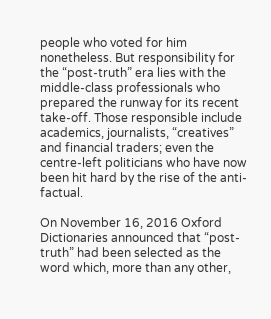people who voted for him nonetheless. But responsibility for the “post-truth” era lies with the middle-class professionals who prepared the runway for its recent take-off. Those responsible include academics, journalists, “creatives” and financial traders; even the centre-left politicians who have now been hit hard by the rise of the anti-factual.

On November 16, 2016 Oxford Dictionaries announced that “post-truth” had been selected as the word which, more than any other,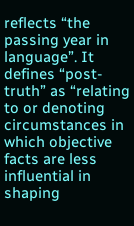reflects “the passing year in language”. It defines “post-truth” as “relating to or denoting circumstances in which objective facts are less influential in shaping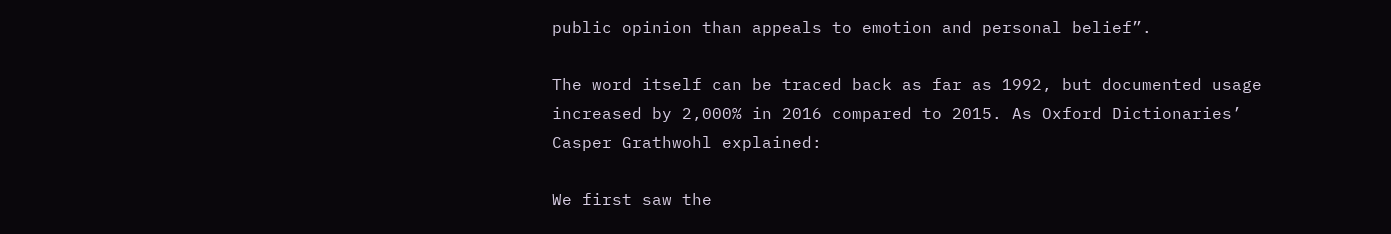public opinion than appeals to emotion and personal belief”.

The word itself can be traced back as far as 1992, but documented usage increased by 2,000% in 2016 compared to 2015. As Oxford Dictionaries’ Casper Grathwohl explained:

We first saw the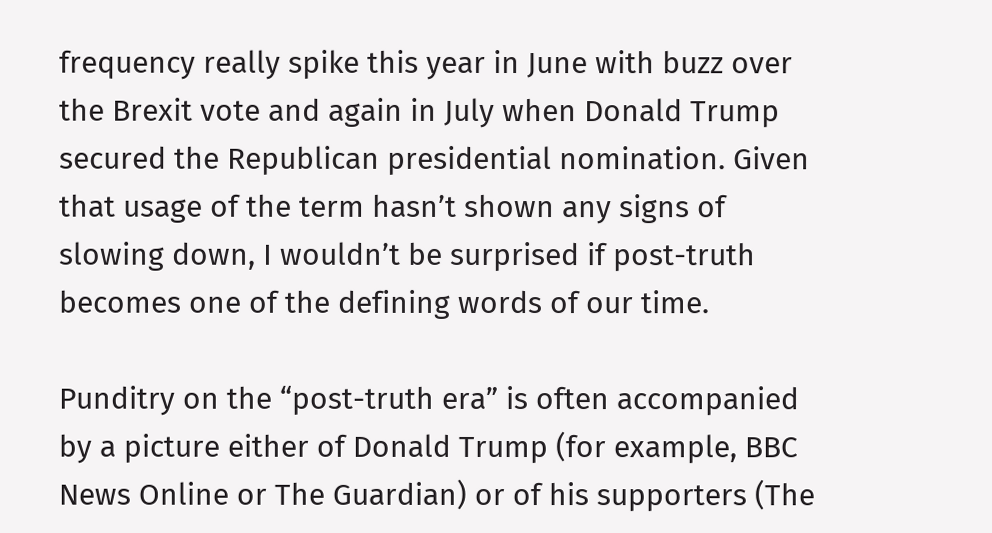frequency really spike this year in June with buzz over the Brexit vote and again in July when Donald Trump secured the Republican presidential nomination. Given that usage of the term hasn’t shown any signs of slowing down, I wouldn’t be surprised if post-truth becomes one of the defining words of our time.

Punditry on the “post-truth era” is often accompanied by a picture either of Donald Trump (for example, BBC News Online or The Guardian) or of his supporters (The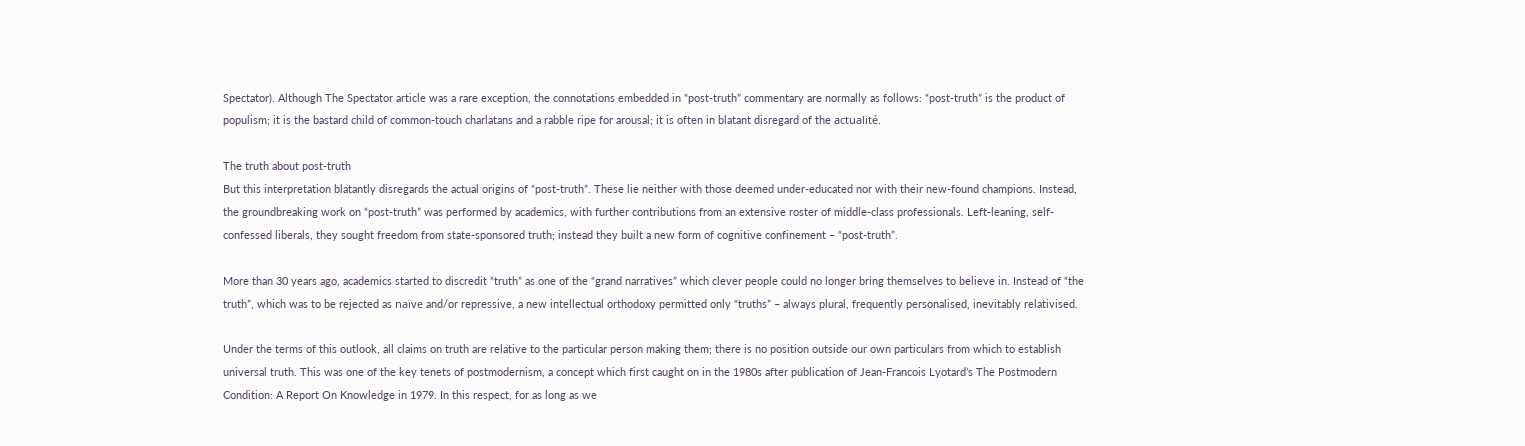Spectator). Although The Spectator article was a rare exception, the connotations embedded in “post-truth” commentary are normally as follows: “post-truth” is the product of populism; it is the bastard child of common-touch charlatans and a rabble ripe for arousal; it is often in blatant disregard of the actualité.

The truth about post-truth
But this interpretation blatantly disregards the actual origins of “post-truth”. These lie neither with those deemed under-educated nor with their new-found champions. Instead, the groundbreaking work on “post-truth” was performed by academics, with further contributions from an extensive roster of middle-class professionals. Left-leaning, self-confessed liberals, they sought freedom from state-sponsored truth; instead they built a new form of cognitive confinement – “post-truth”.

More than 30 years ago, academics started to discredit “truth” as one of the “grand narratives” which clever people could no longer bring themselves to believe in. Instead of “the truth”, which was to be rejected as naïve and/or repressive, a new intellectual orthodoxy permitted only “truths” – always plural, frequently personalised, inevitably relativised.

Under the terms of this outlook, all claims on truth are relative to the particular person making them; there is no position outside our own particulars from which to establish universal truth. This was one of the key tenets of postmodernism, a concept which first caught on in the 1980s after publication of Jean-Francois Lyotard’s The Postmodern Condition: A Report On Knowledge in 1979. In this respect, for as long as we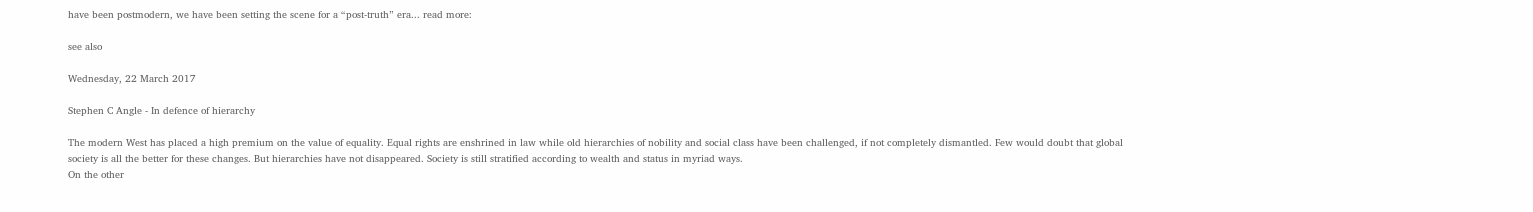have been postmodern, we have been setting the scene for a “post-truth” era... read more:

see also

Wednesday, 22 March 2017

Stephen C Angle - In defence of hierarchy

The modern West has placed a high premium on the value of equality. Equal rights are enshrined in law while old hierarchies of nobility and social class have been challenged, if not completely dismantled. Few would doubt that global society is all the better for these changes. But hierarchies have not disappeared. Society is still stratified according to wealth and status in myriad ways.
On the other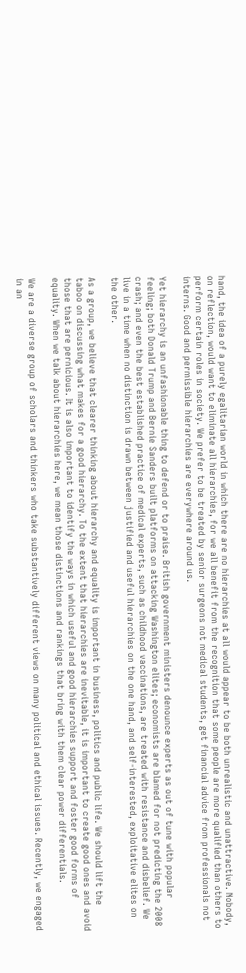hand, the idea of a purely egalitarian world in which there are no hierarchies at all would appear to be both unrealistic and unattractive. Nobody, on reflection, would want to eliminate all hierarchies, for we all benefit from the recognition that some people are more qualified than others to perform certain roles in society. We prefer to be treated by senior surgeons not medical students, get financial advice from professionals not interns. Good and permissible hierarchies are everywhere around us.

Yet hierarchy is an unfashionable thing to defend or to praise. British government ministers denounce experts as out of tune with popular feeling; both Donald Trump and Bernie Sanders built platforms on attacking Washington elites; economists are blamed for not predicting the 2008 crash; and even the best established practice of medical experts, such as childhood vaccinations, are treated with resistance and disbelief. We live in a time when no distinction is drawn between justified and useful hierarchies on the one hand, and self-interested, exploitative elites on the other.

As a group, we believe that clearer thinking about hierarchy and equality is important in business, politics and public life. We should lift the taboo on discussing what makes for a good hierarchy. To the extent that hierarchies are inevitable, it is important to create good ones and avoid those that are pernicious. It is also important to identify the ways in which useful and good hierarchies support and foster good forms of equality. When we talk about hierarchies here, we mean those distinctions and rankings that bring with them clear power differentials.

We are a diverse group of scholars and thinkers who take substantively different views on many political and ethical issues. Recently, we engaged in an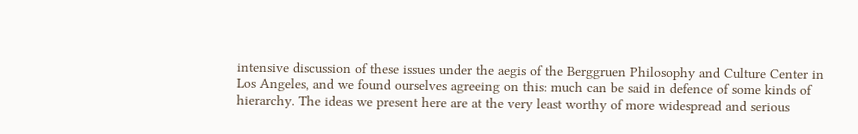intensive discussion of these issues under the aegis of the Berggruen Philosophy and Culture Center in Los Angeles, and we found ourselves agreeing on this: much can be said in defence of some kinds of hierarchy. The ideas we present here are at the very least worthy of more widespread and serious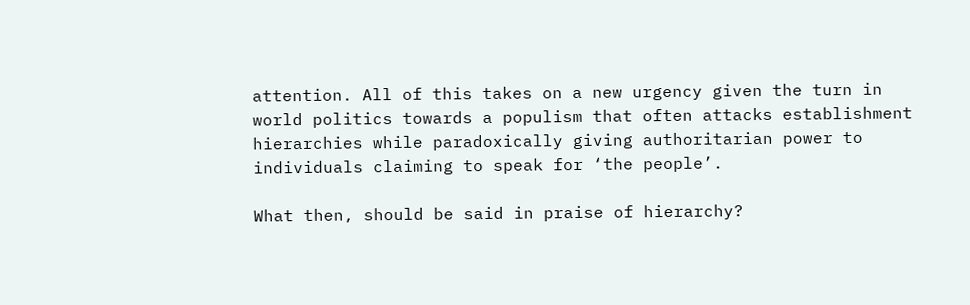attention. All of this takes on a new urgency given the turn in world politics towards a populism that often attacks establishment hierarchies while paradoxically giving authoritarian power to individuals claiming to speak for ‘the people’.

What then, should be said in praise of hierarchy?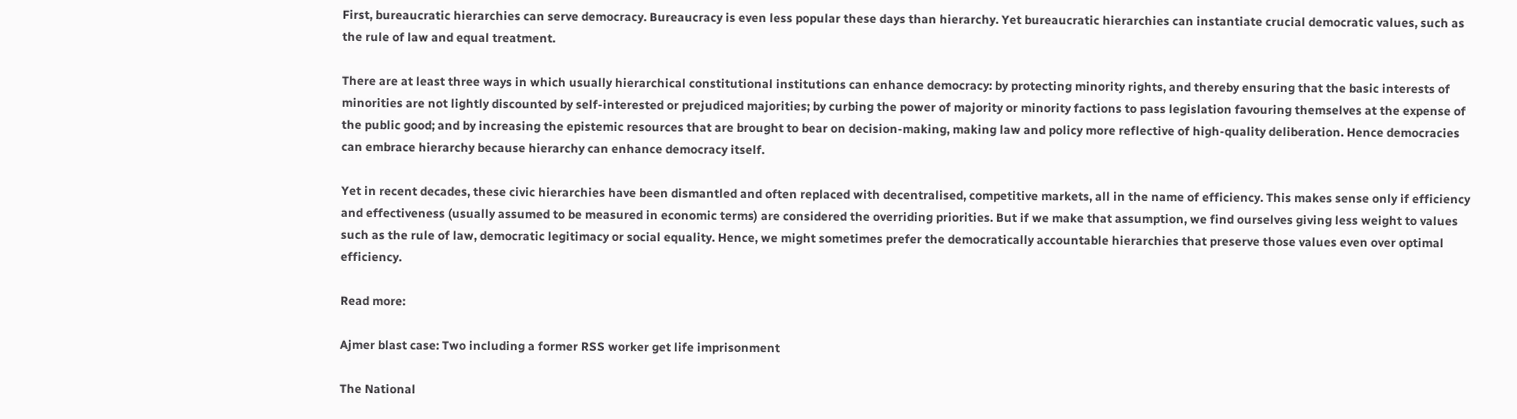First, bureaucratic hierarchies can serve democracy. Bureaucracy is even less popular these days than hierarchy. Yet bureaucratic hierarchies can instantiate crucial democratic values, such as the rule of law and equal treatment.

There are at least three ways in which usually hierarchical constitutional institutions can enhance democracy: by protecting minority rights, and thereby ensuring that the basic interests of minorities are not lightly discounted by self-interested or prejudiced majorities; by curbing the power of majority or minority factions to pass legislation favouring themselves at the expense of the public good; and by increasing the epistemic resources that are brought to bear on decision-making, making law and policy more reflective of high-quality deliberation. Hence democracies can embrace hierarchy because hierarchy can enhance democracy itself.

Yet in recent decades, these civic hierarchies have been dismantled and often replaced with decentralised, competitive markets, all in the name of efficiency. This makes sense only if efficiency and effectiveness (usually assumed to be measured in economic terms) are considered the overriding priorities. But if we make that assumption, we find ourselves giving less weight to values such as the rule of law, democratic legitimacy or social equality. Hence, we might sometimes prefer the democratically accountable hierarchies that preserve those values even over optimal efficiency.

Read more:

Ajmer blast case: Two including a former RSS worker get life imprisonment

The National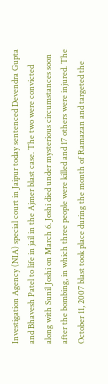Investigation Agency (NIA) special court in Jaipur today sentenced Devendra Gupta and Bhavesh Patel to life in jail in the Ajmer blast case. The two were convicted along with Sunil Joshi on March 6. Joshi died under mysterious circumstances soon after the bombing, in which three people were killed and 17 others were injured. The October 11, 2007 blast took place during the month of Ramazan and targeted the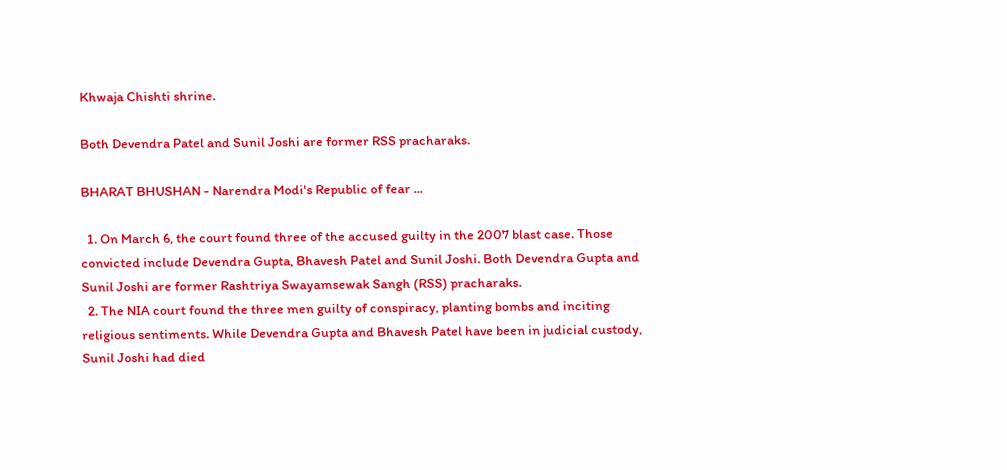Khwaja Chishti shrine.

Both Devendra Patel and Sunil Joshi are former RSS pracharaks.

BHARAT BHUSHAN - Narendra Modi's Republic of fear ...

  1. On March 6, the court found three of the accused guilty in the 2007 blast case. Those convicted include Devendra Gupta, Bhavesh Patel and Sunil Joshi. Both Devendra Gupta and Sunil Joshi are former Rashtriya Swayamsewak Sangh (RSS) pracharaks.
  2. The NIA court found the three men guilty of conspiracy, planting bombs and inciting religious sentiments. While Devendra Gupta and Bhavesh Patel have been in judicial custody, Sunil Joshi had died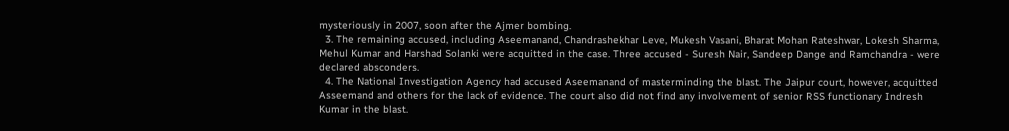mysteriously in 2007, soon after the Ajmer bombing.
  3. The remaining accused, including Aseemanand, Chandrashekhar Leve, Mukesh Vasani, Bharat Mohan Rateshwar, Lokesh Sharma, Mehul Kumar and Harshad Solanki were acquitted in the case. Three accused - Suresh Nair, Sandeep Dange and Ramchandra - were declared absconders.
  4. The National Investigation Agency had accused Aseemanand of masterminding the blast. The Jaipur court, however, acquitted Asseemand and others for the lack of evidence. The court also did not find any involvement of senior RSS functionary Indresh Kumar in the blast.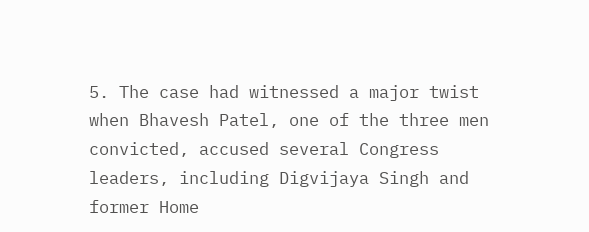5. The case had witnessed a major twist when Bhavesh Patel, one of the three men convicted, accused several Congress leaders, including Digvijaya Singh and former Home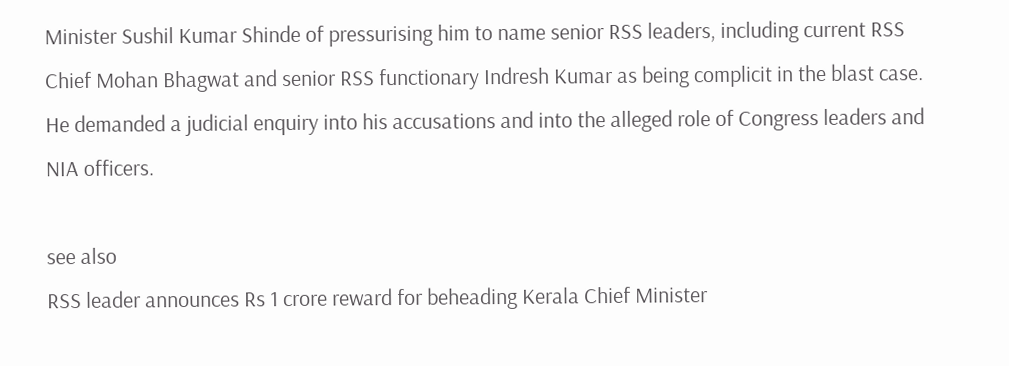Minister Sushil Kumar Shinde of pressurising him to name senior RSS leaders, including current RSS Chief Mohan Bhagwat and senior RSS functionary Indresh Kumar as being complicit in the blast case. He demanded a judicial enquiry into his accusations and into the alleged role of Congress leaders and NIA officers.

see also
RSS leader announces Rs 1 crore reward for beheading Kerala Chief Minister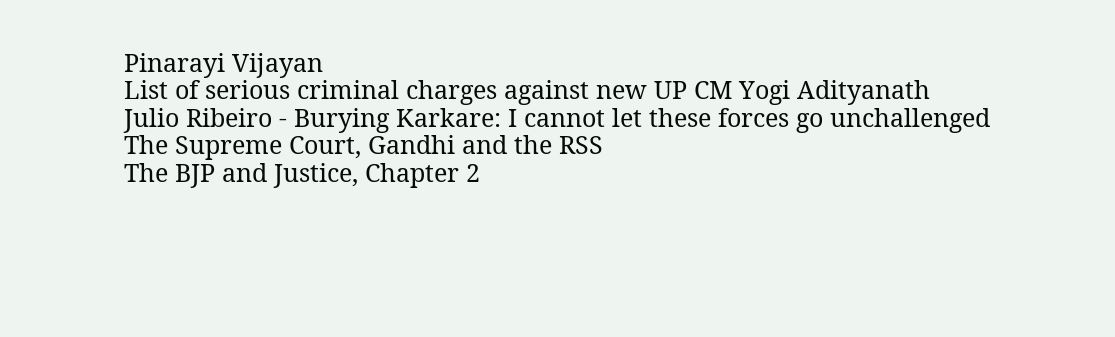Pinarayi Vijayan
List of serious criminal charges against new UP CM Yogi Adityanath
Julio Ribeiro - Burying Karkare: I cannot let these forces go unchallenged
The Supreme Court, Gandhi and the RSS
The BJP and Justice, Chapter 2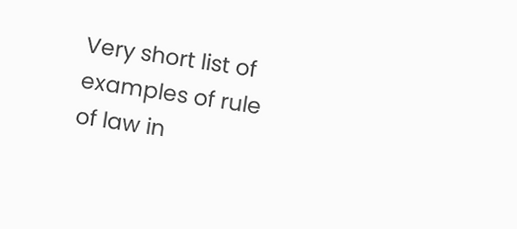Very short list of examples of rule of law in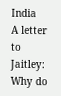India
A letter to Jaitley: Why do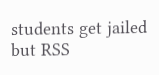students get jailed but RSS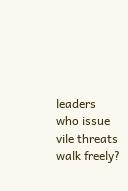leaders who issue vile threats walk freely?